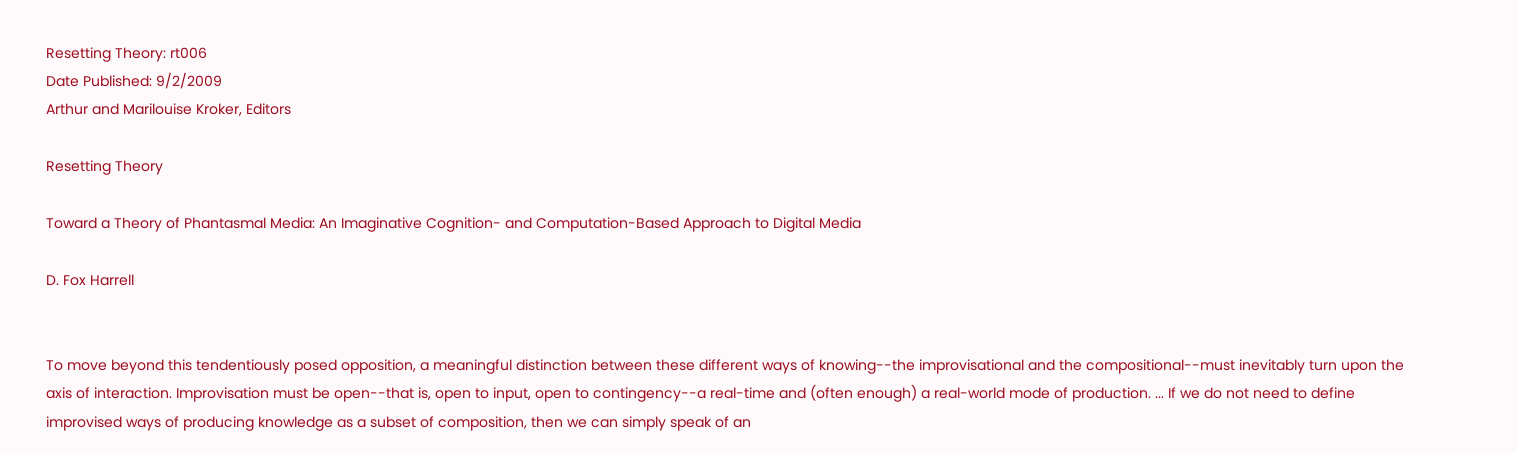Resetting Theory: rt006
Date Published: 9/2/2009
Arthur and Marilouise Kroker, Editors

Resetting Theory

Toward a Theory of Phantasmal Media: An Imaginative Cognition- and Computation-Based Approach to Digital Media

D. Fox Harrell


To move beyond this tendentiously posed opposition, a meaningful distinction between these different ways of knowing--the improvisational and the compositional--must inevitably turn upon the axis of interaction. Improvisation must be open--that is, open to input, open to contingency--a real-time and (often enough) a real-world mode of production. ... If we do not need to define improvised ways of producing knowledge as a subset of composition, then we can simply speak of an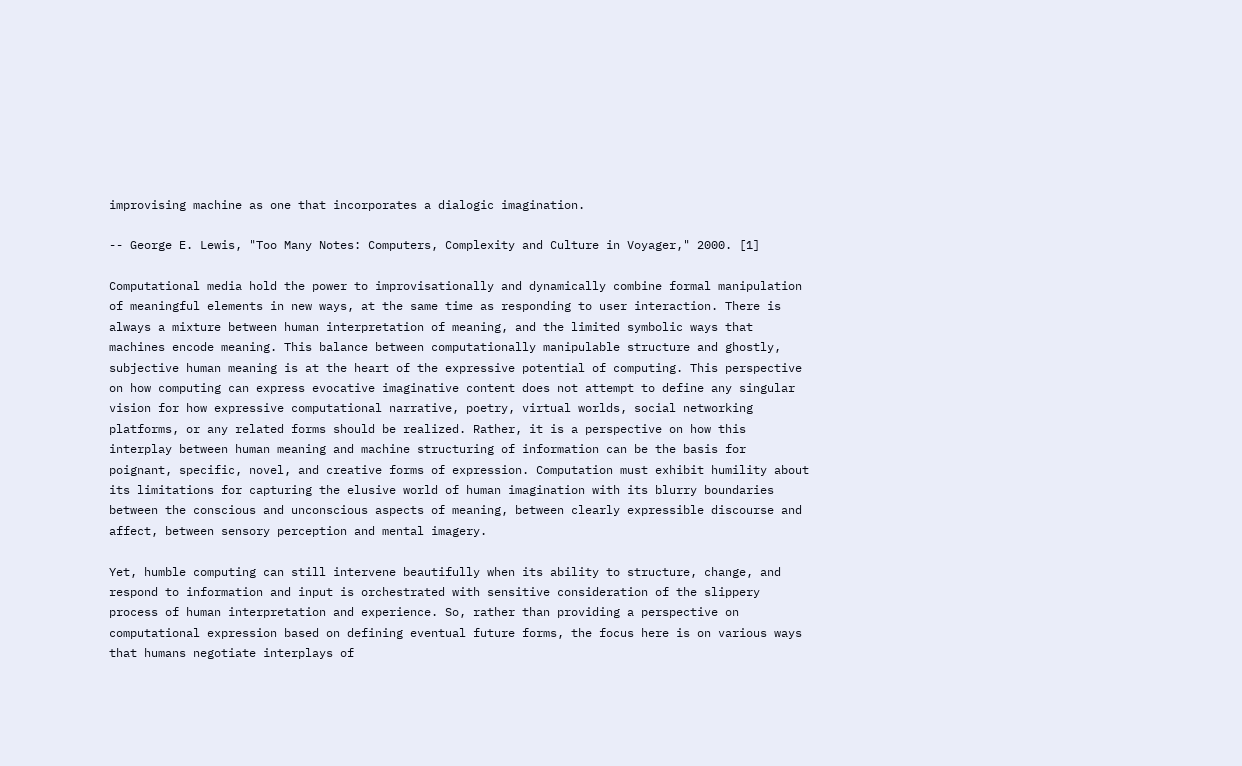improvising machine as one that incorporates a dialogic imagination.

-- George E. Lewis, "Too Many Notes: Computers, Complexity and Culture in Voyager," 2000. [1]

Computational media hold the power to improvisationally and dynamically combine formal manipulation of meaningful elements in new ways, at the same time as responding to user interaction. There is always a mixture between human interpretation of meaning, and the limited symbolic ways that machines encode meaning. This balance between computationally manipulable structure and ghostly, subjective human meaning is at the heart of the expressive potential of computing. This perspective on how computing can express evocative imaginative content does not attempt to define any singular vision for how expressive computational narrative, poetry, virtual worlds, social networking platforms, or any related forms should be realized. Rather, it is a perspective on how this interplay between human meaning and machine structuring of information can be the basis for poignant, specific, novel, and creative forms of expression. Computation must exhibit humility about its limitations for capturing the elusive world of human imagination with its blurry boundaries between the conscious and unconscious aspects of meaning, between clearly expressible discourse and affect, between sensory perception and mental imagery.

Yet, humble computing can still intervene beautifully when its ability to structure, change, and respond to information and input is orchestrated with sensitive consideration of the slippery process of human interpretation and experience. So, rather than providing a perspective on computational expression based on defining eventual future forms, the focus here is on various ways that humans negotiate interplays of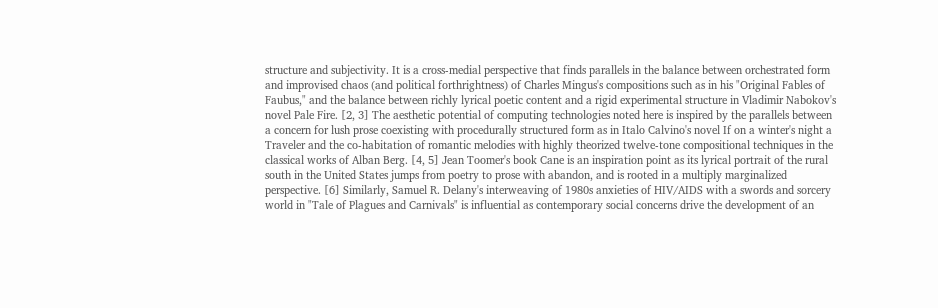structure and subjectivity. It is a cross-medial perspective that finds parallels in the balance between orchestrated form and improvised chaos (and political forthrightness) of Charles Mingus's compositions such as in his "Original Fables of Faubus," and the balance between richly lyrical poetic content and a rigid experimental structure in Vladimir Nabokov's novel Pale Fire. [2, 3] The aesthetic potential of computing technologies noted here is inspired by the parallels between a concern for lush prose coexisting with procedurally structured form as in Italo Calvino's novel If on a winter's night a Traveler and the co-habitation of romantic melodies with highly theorized twelve-tone compositional techniques in the classical works of Alban Berg. [4, 5] Jean Toomer's book Cane is an inspiration point as its lyrical portrait of the rural south in the United States jumps from poetry to prose with abandon, and is rooted in a multiply marginalized perspective. [6] Similarly, Samuel R. Delany's interweaving of 1980s anxieties of HIV/AIDS with a swords and sorcery world in "Tale of Plagues and Carnivals" is influential as contemporary social concerns drive the development of an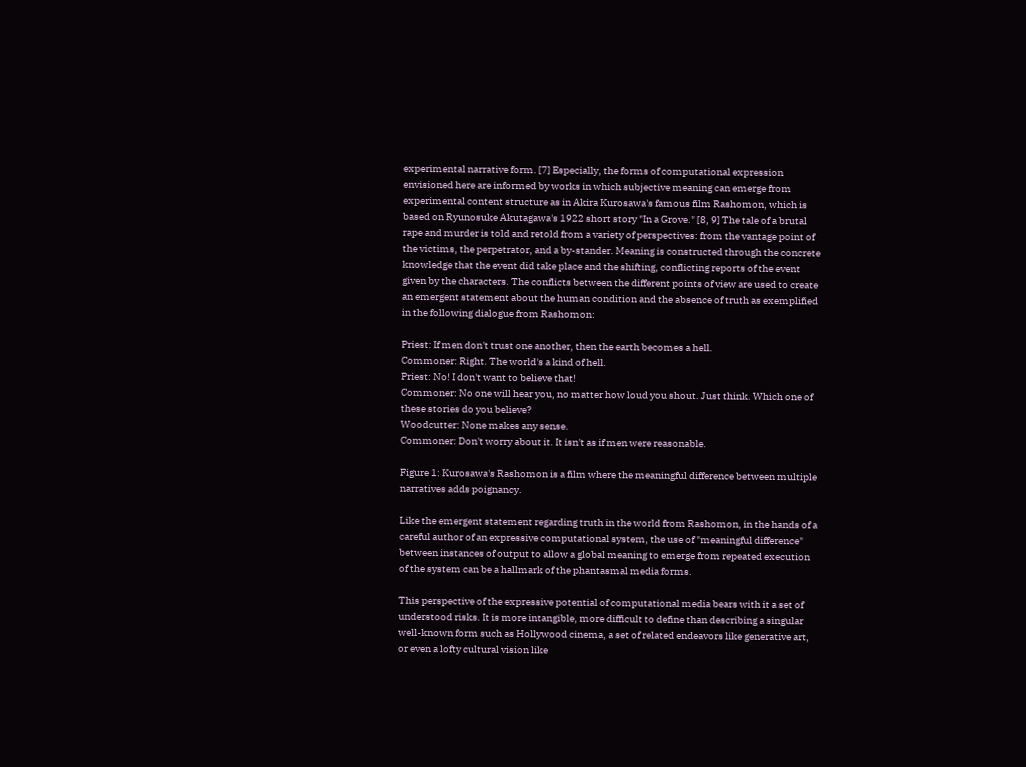experimental narrative form. [7] Especially, the forms of computational expression envisioned here are informed by works in which subjective meaning can emerge from experimental content structure as in Akira Kurosawa's famous film Rashomon, which is based on Ryunosuke Akutagawa's 1922 short story "In a Grove." [8, 9] The tale of a brutal rape and murder is told and retold from a variety of perspectives: from the vantage point of the victims, the perpetrator, and a by-stander. Meaning is constructed through the concrete knowledge that the event did take place and the shifting, conflicting reports of the event given by the characters. The conflicts between the different points of view are used to create an emergent statement about the human condition and the absence of truth as exemplified in the following dialogue from Rashomon:

Priest: If men don't trust one another, then the earth becomes a hell.
Commoner: Right. The world's a kind of hell.
Priest: No! I don't want to believe that!
Commoner: No one will hear you, no matter how loud you shout. Just think. Which one of these stories do you believe?
Woodcutter: None makes any sense.
Commoner: Don't worry about it. It isn't as if men were reasonable.

Figure 1: Kurosawa's Rashomon is a film where the meaningful difference between multiple narratives adds poignancy.

Like the emergent statement regarding truth in the world from Rashomon, in the hands of a careful author of an expressive computational system, the use of "meaningful difference" between instances of output to allow a global meaning to emerge from repeated execution of the system can be a hallmark of the phantasmal media forms.

This perspective of the expressive potential of computational media bears with it a set of understood risks. It is more intangible, more difficult to define than describing a singular well-known form such as Hollywood cinema, a set of related endeavors like generative art, or even a lofty cultural vision like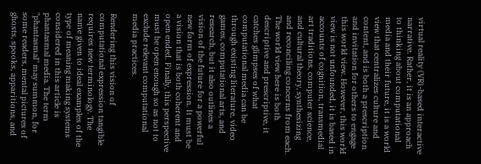virtual reality (VR)-based interactive narrative. Rather, it is an approach to thinking about computational media and their future, it is a world view that centralizes culture and content, and is both a prescription and invitation for others to engage this world view. However, this world view is not unfounded, it is based in accounts of cognition, transmedial art traditions, computer science, and cultural theory, synthesizing and reconciling concerns from each. The world view here is both descriptive and prescriptive, it catches glimpses of what computational media can be through existing literature, video games, computational arts, and research, but it also outlines a vision of the future for a powerful new form of expression. It must be a vision that is both coherent and open ended. Finally, this perspective must be open enough so as not to exclude relevant computational media practices.

Rendering this vision of computational expression tangible requires new terminology. The name given to ideal examples of the type of meaning making systems considered in this article is phantasmal media. The term "phantasmal" may summon, for some readers, mental pictures of ghosts, spooks, apparitions, and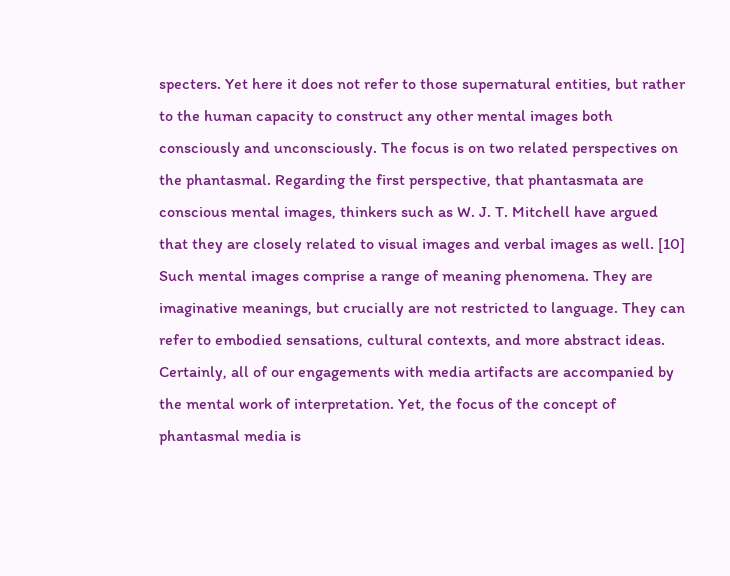specters. Yet here it does not refer to those supernatural entities, but rather to the human capacity to construct any other mental images both consciously and unconsciously. The focus is on two related perspectives on the phantasmal. Regarding the first perspective, that phantasmata are conscious mental images, thinkers such as W. J. T. Mitchell have argued that they are closely related to visual images and verbal images as well. [10] Such mental images comprise a range of meaning phenomena. They are imaginative meanings, but crucially are not restricted to language. They can refer to embodied sensations, cultural contexts, and more abstract ideas. Certainly, all of our engagements with media artifacts are accompanied by the mental work of interpretation. Yet, the focus of the concept of phantasmal media is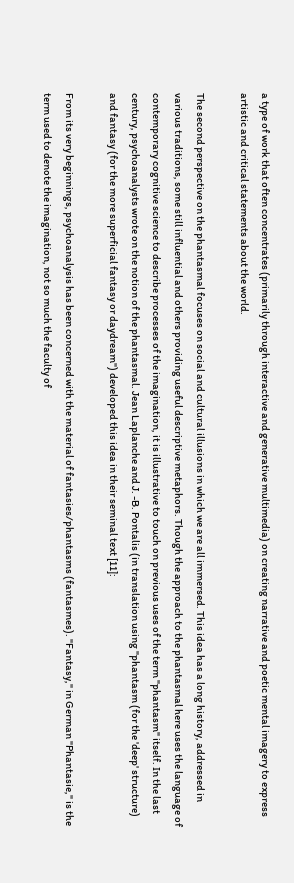a type of work that often concentrates (primarily through interactive and generative multimedia) on creating narrative and poetic mental imagery to express artistic and critical statements about the world.

The second perspective on the phantasmal focuses on social and cultural illusions in which we are all immersed. This idea has a long history, addressed in various traditions, some still influential and others providing useful descriptive metaphors. Though the approach to the phantasmal here uses the language of contemporary cognitive science to describe processes of the imagination, it is illustrative to touch on previous uses of the term "phantasm" itself. In the last century, psychoanalysts wrote on the notion of the phantasmal. Jean Laplanche and J. -B. Pontalis (in translation using "phantasm (for the 'deep' structure) and fantasy (for the more superficial fantasy or daydream") developed this idea in their seminal text [11]:

From its very beginnings, psychoanalysis has been concerned with the material of fantasies/phantasms (fantasmes). "Fantasy," in German "Phantasie," is the term used to denote the imagination, not so much the faculty of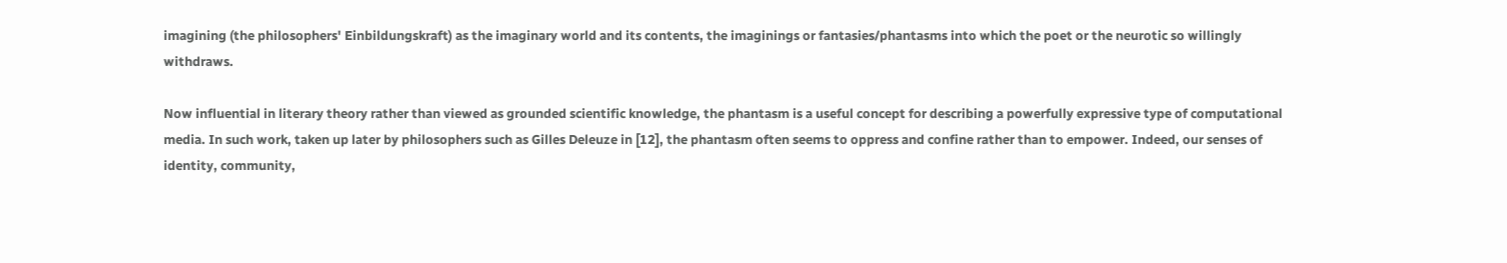imagining (the philosophers' Einbildungskraft) as the imaginary world and its contents, the imaginings or fantasies/phantasms into which the poet or the neurotic so willingly withdraws.

Now influential in literary theory rather than viewed as grounded scientific knowledge, the phantasm is a useful concept for describing a powerfully expressive type of computational media. In such work, taken up later by philosophers such as Gilles Deleuze in [12], the phantasm often seems to oppress and confine rather than to empower. Indeed, our senses of identity, community,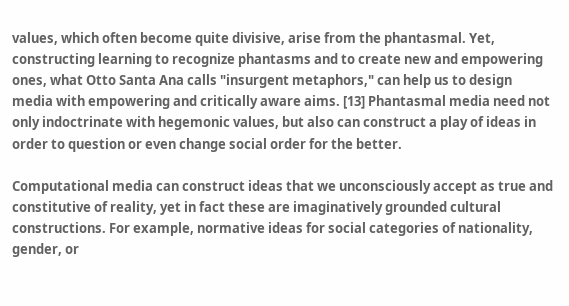values, which often become quite divisive, arise from the phantasmal. Yet, constructing learning to recognize phantasms and to create new and empowering ones, what Otto Santa Ana calls "insurgent metaphors," can help us to design media with empowering and critically aware aims. [13] Phantasmal media need not only indoctrinate with hegemonic values, but also can construct a play of ideas in order to question or even change social order for the better.

Computational media can construct ideas that we unconsciously accept as true and constitutive of reality, yet in fact these are imaginatively grounded cultural constructions. For example, normative ideas for social categories of nationality, gender, or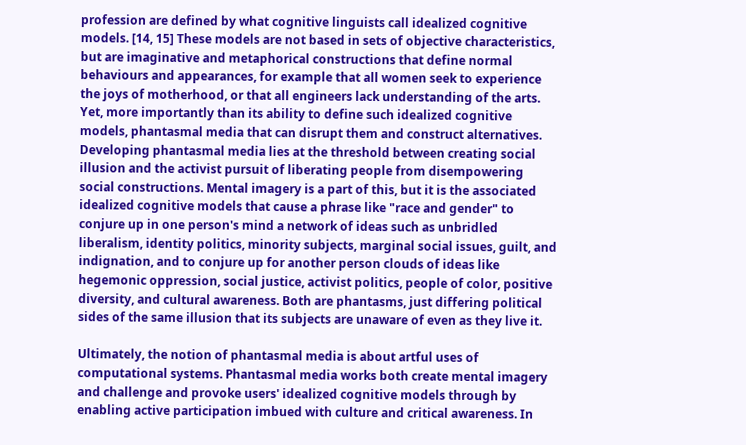profession are defined by what cognitive linguists call idealized cognitive models. [14, 15] These models are not based in sets of objective characteristics, but are imaginative and metaphorical constructions that define normal behaviours and appearances, for example that all women seek to experience the joys of motherhood, or that all engineers lack understanding of the arts. Yet, more importantly than its ability to define such idealized cognitive models, phantasmal media that can disrupt them and construct alternatives. Developing phantasmal media lies at the threshold between creating social illusion and the activist pursuit of liberating people from disempowering social constructions. Mental imagery is a part of this, but it is the associated idealized cognitive models that cause a phrase like "race and gender" to conjure up in one person's mind a network of ideas such as unbridled liberalism, identity politics, minority subjects, marginal social issues, guilt, and indignation, and to conjure up for another person clouds of ideas like hegemonic oppression, social justice, activist politics, people of color, positive diversity, and cultural awareness. Both are phantasms, just differing political sides of the same illusion that its subjects are unaware of even as they live it.

Ultimately, the notion of phantasmal media is about artful uses of computational systems. Phantasmal media works both create mental imagery and challenge and provoke users' idealized cognitive models through by enabling active participation imbued with culture and critical awareness. In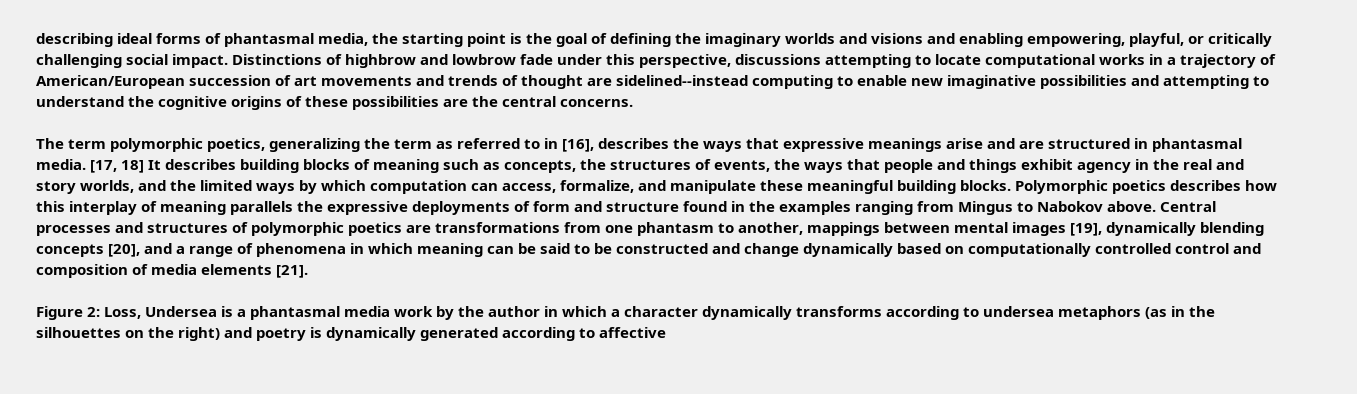describing ideal forms of phantasmal media, the starting point is the goal of defining the imaginary worlds and visions and enabling empowering, playful, or critically challenging social impact. Distinctions of highbrow and lowbrow fade under this perspective, discussions attempting to locate computational works in a trajectory of American/European succession of art movements and trends of thought are sidelined--instead computing to enable new imaginative possibilities and attempting to understand the cognitive origins of these possibilities are the central concerns.

The term polymorphic poetics, generalizing the term as referred to in [16], describes the ways that expressive meanings arise and are structured in phantasmal media. [17, 18] It describes building blocks of meaning such as concepts, the structures of events, the ways that people and things exhibit agency in the real and story worlds, and the limited ways by which computation can access, formalize, and manipulate these meaningful building blocks. Polymorphic poetics describes how this interplay of meaning parallels the expressive deployments of form and structure found in the examples ranging from Mingus to Nabokov above. Central processes and structures of polymorphic poetics are transformations from one phantasm to another, mappings between mental images [19], dynamically blending concepts [20], and a range of phenomena in which meaning can be said to be constructed and change dynamically based on computationally controlled control and composition of media elements [21].

Figure 2: Loss, Undersea is a phantasmal media work by the author in which a character dynamically transforms according to undersea metaphors (as in the silhouettes on the right) and poetry is dynamically generated according to affective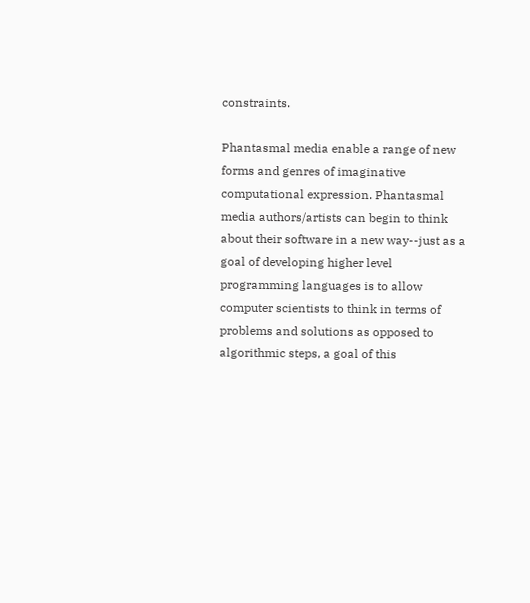constraints.

Phantasmal media enable a range of new forms and genres of imaginative computational expression. Phantasmal media authors/artists can begin to think about their software in a new way--just as a goal of developing higher level programming languages is to allow computer scientists to think in terms of problems and solutions as opposed to algorithmic steps, a goal of this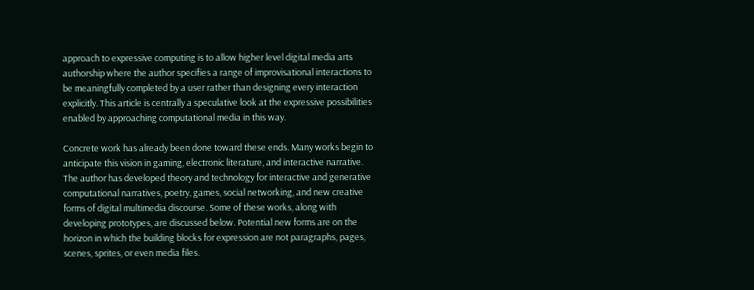approach to expressive computing is to allow higher level digital media arts authorship where the author specifies a range of improvisational interactions to be meaningfully completed by a user rather than designing every interaction explicitly. This article is centrally a speculative look at the expressive possibilities enabled by approaching computational media in this way.

Concrete work has already been done toward these ends. Many works begin to anticipate this vision in gaming, electronic literature, and interactive narrative. The author has developed theory and technology for interactive and generative computational narratives, poetry, games, social networking, and new creative forms of digital multimedia discourse. Some of these works, along with developing prototypes, are discussed below. Potential new forms are on the horizon in which the building blocks for expression are not paragraphs, pages, scenes, sprites, or even media files.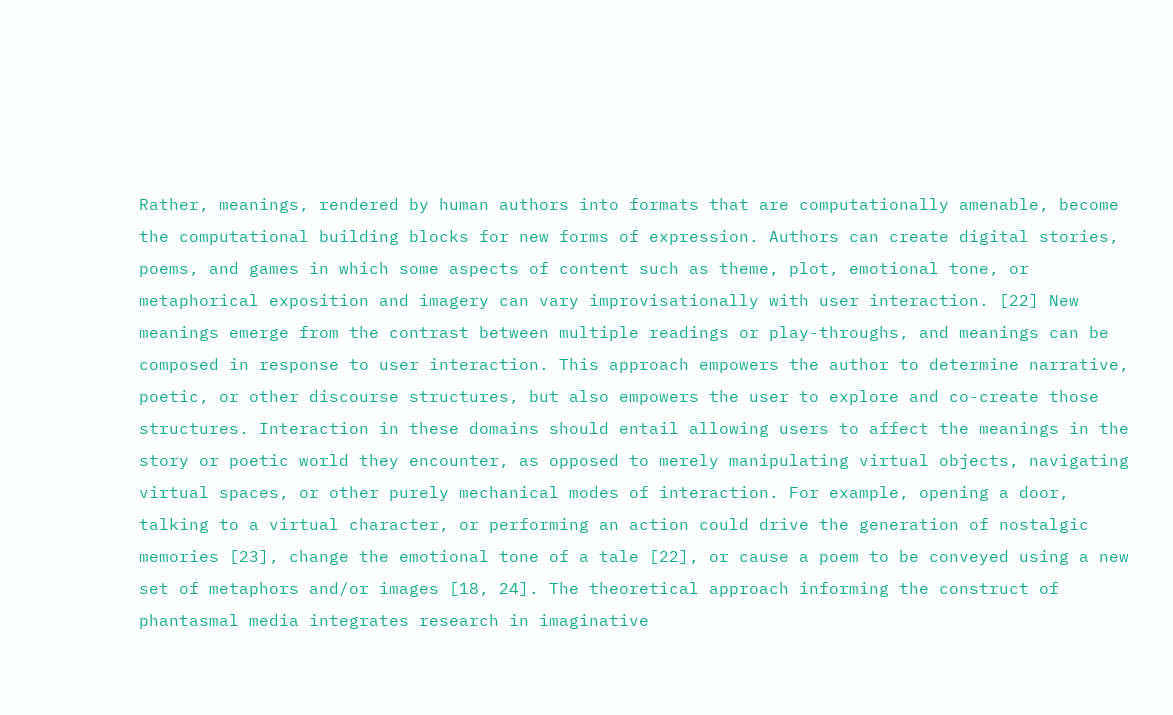Rather, meanings, rendered by human authors into formats that are computationally amenable, become the computational building blocks for new forms of expression. Authors can create digital stories, poems, and games in which some aspects of content such as theme, plot, emotional tone, or metaphorical exposition and imagery can vary improvisationally with user interaction. [22] New meanings emerge from the contrast between multiple readings or play-throughs, and meanings can be composed in response to user interaction. This approach empowers the author to determine narrative, poetic, or other discourse structures, but also empowers the user to explore and co-create those structures. Interaction in these domains should entail allowing users to affect the meanings in the story or poetic world they encounter, as opposed to merely manipulating virtual objects, navigating virtual spaces, or other purely mechanical modes of interaction. For example, opening a door, talking to a virtual character, or performing an action could drive the generation of nostalgic memories [23], change the emotional tone of a tale [22], or cause a poem to be conveyed using a new set of metaphors and/or images [18, 24]. The theoretical approach informing the construct of phantasmal media integrates research in imaginative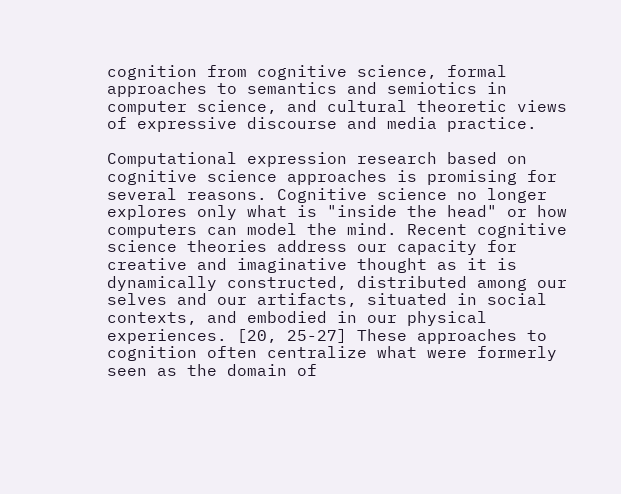cognition from cognitive science, formal approaches to semantics and semiotics in computer science, and cultural theoretic views of expressive discourse and media practice.

Computational expression research based on cognitive science approaches is promising for several reasons. Cognitive science no longer explores only what is "inside the head" or how computers can model the mind. Recent cognitive science theories address our capacity for creative and imaginative thought as it is dynamically constructed, distributed among our selves and our artifacts, situated in social contexts, and embodied in our physical experiences. [20, 25-27] These approaches to cognition often centralize what were formerly seen as the domain of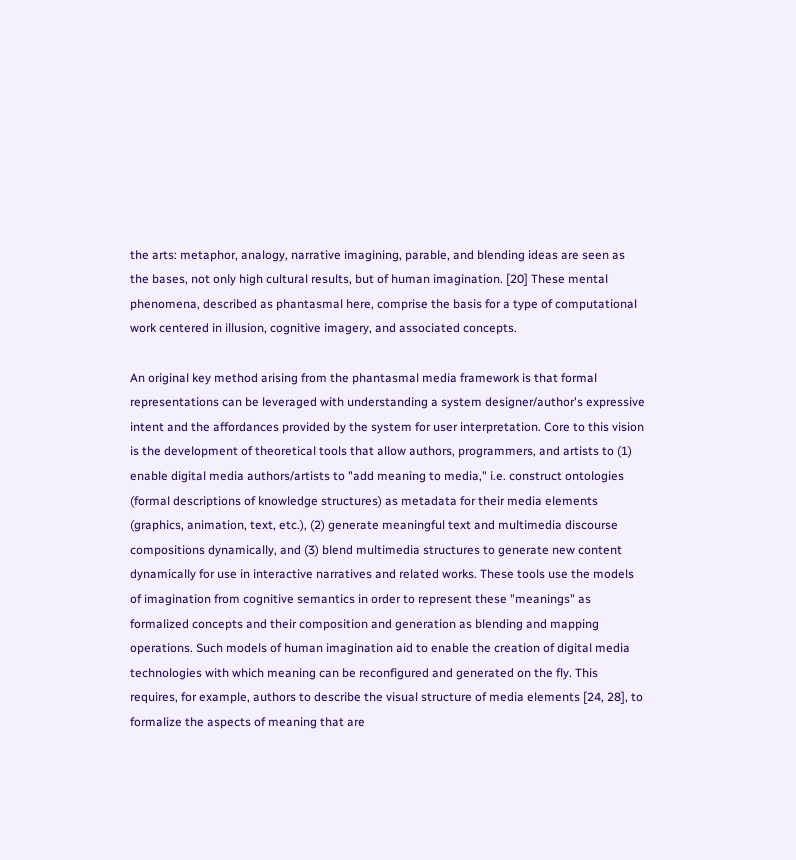the arts: metaphor, analogy, narrative imagining, parable, and blending ideas are seen as the bases, not only high cultural results, but of human imagination. [20] These mental phenomena, described as phantasmal here, comprise the basis for a type of computational work centered in illusion, cognitive imagery, and associated concepts.

An original key method arising from the phantasmal media framework is that formal representations can be leveraged with understanding a system designer/author's expressive intent and the affordances provided by the system for user interpretation. Core to this vision is the development of theoretical tools that allow authors, programmers, and artists to (1) enable digital media authors/artists to "add meaning to media," i.e. construct ontologies (formal descriptions of knowledge structures) as metadata for their media elements (graphics, animation, text, etc.), (2) generate meaningful text and multimedia discourse compositions dynamically, and (3) blend multimedia structures to generate new content dynamically for use in interactive narratives and related works. These tools use the models of imagination from cognitive semantics in order to represent these "meanings" as formalized concepts and their composition and generation as blending and mapping operations. Such models of human imagination aid to enable the creation of digital media technologies with which meaning can be reconfigured and generated on the fly. This requires, for example, authors to describe the visual structure of media elements [24, 28], to formalize the aspects of meaning that are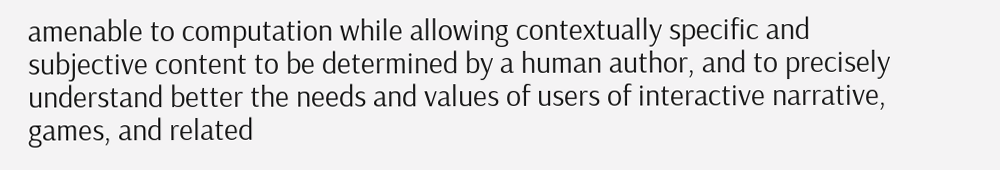amenable to computation while allowing contextually specific and subjective content to be determined by a human author, and to precisely understand better the needs and values of users of interactive narrative, games, and related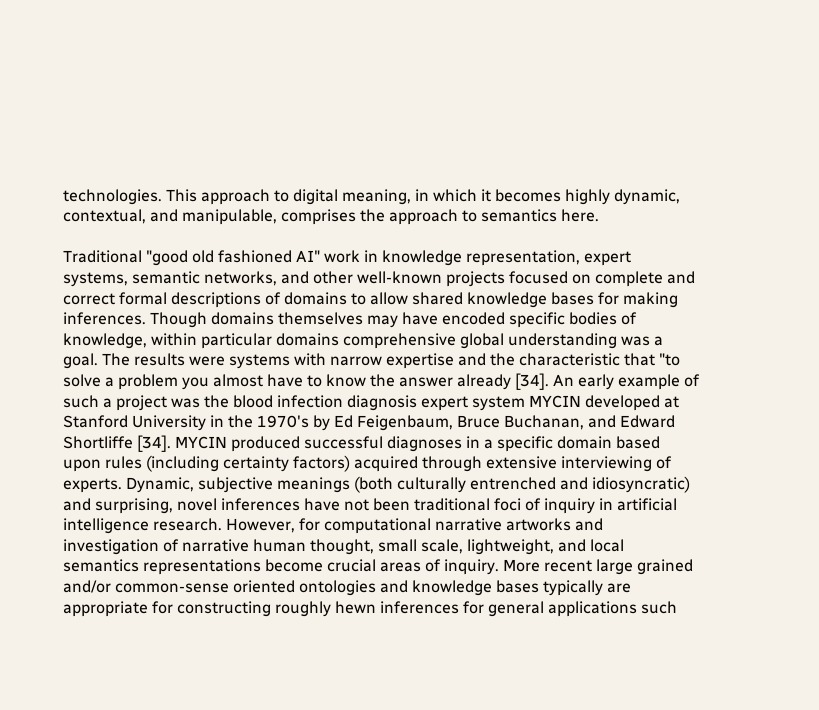technologies. This approach to digital meaning, in which it becomes highly dynamic, contextual, and manipulable, comprises the approach to semantics here.

Traditional "good old fashioned AI" work in knowledge representation, expert systems, semantic networks, and other well-known projects focused on complete and correct formal descriptions of domains to allow shared knowledge bases for making inferences. Though domains themselves may have encoded specific bodies of knowledge, within particular domains comprehensive global understanding was a goal. The results were systems with narrow expertise and the characteristic that "to solve a problem you almost have to know the answer already [34]. An early example of such a project was the blood infection diagnosis expert system MYCIN developed at Stanford University in the 1970's by Ed Feigenbaum, Bruce Buchanan, and Edward Shortliffe [34]. MYCIN produced successful diagnoses in a specific domain based upon rules (including certainty factors) acquired through extensive interviewing of experts. Dynamic, subjective meanings (both culturally entrenched and idiosyncratic) and surprising, novel inferences have not been traditional foci of inquiry in artificial intelligence research. However, for computational narrative artworks and investigation of narrative human thought, small scale, lightweight, and local semantics representations become crucial areas of inquiry. More recent large grained and/or common-sense oriented ontologies and knowledge bases typically are appropriate for constructing roughly hewn inferences for general applications such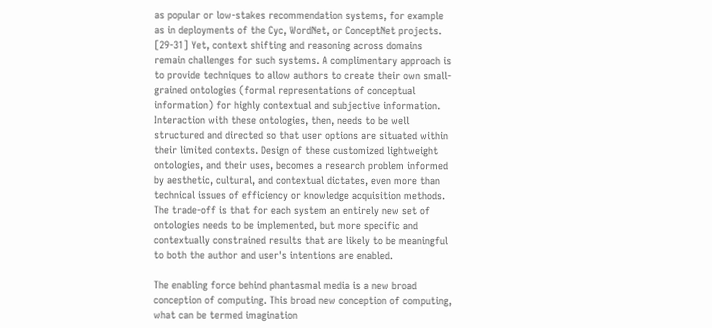as popular or low-stakes recommendation systems, for example as in deployments of the Cyc, WordNet, or ConceptNet projects. [29-31] Yet, context shifting and reasoning across domains remain challenges for such systems. A complimentary approach is to provide techniques to allow authors to create their own small-grained ontologies (formal representations of conceptual information) for highly contextual and subjective information. Interaction with these ontologies, then, needs to be well structured and directed so that user options are situated within their limited contexts. Design of these customized lightweight ontologies, and their uses, becomes a research problem informed by aesthetic, cultural, and contextual dictates, even more than technical issues of efficiency or knowledge acquisition methods. The trade-off is that for each system an entirely new set of ontologies needs to be implemented, but more specific and contextually constrained results that are likely to be meaningful to both the author and user's intentions are enabled.

The enabling force behind phantasmal media is a new broad conception of computing. This broad new conception of computing, what can be termed imagination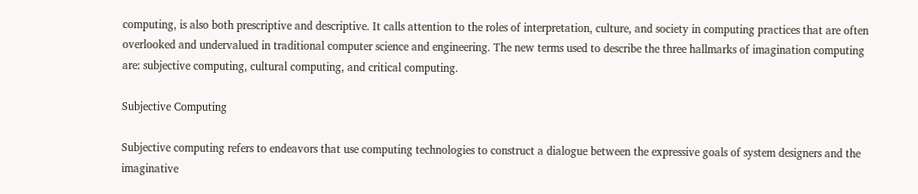computing, is also both prescriptive and descriptive. It calls attention to the roles of interpretation, culture, and society in computing practices that are often overlooked and undervalued in traditional computer science and engineering. The new terms used to describe the three hallmarks of imagination computing are: subjective computing, cultural computing, and critical computing.

Subjective Computing

Subjective computing refers to endeavors that use computing technologies to construct a dialogue between the expressive goals of system designers and the imaginative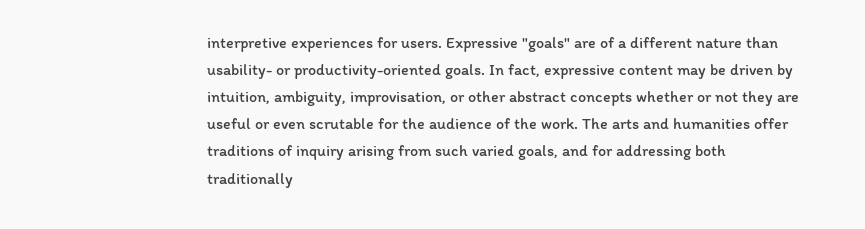interpretive experiences for users. Expressive "goals" are of a different nature than usability- or productivity-oriented goals. In fact, expressive content may be driven by intuition, ambiguity, improvisation, or other abstract concepts whether or not they are useful or even scrutable for the audience of the work. The arts and humanities offer traditions of inquiry arising from such varied goals, and for addressing both traditionally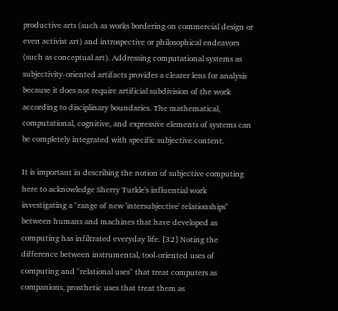productive arts (such as works bordering on commercial design or even activist art) and introspective or philosophical endeavors (such as conceptual art). Addressing computational systems as subjectivity-oriented artifacts provides a clearer lens for analysis because it does not require artificial subdivision of the work according to disciplinary boundaries. The mathematical, computational, cognitive, and expressive elements of systems can be completely integrated with specific subjective content.

It is important in describing the notion of subjective computing here to acknowledge Sherry Turkle's influential work investigating a "range of new 'intersubjective' relationships" between humans and machines that have developed as computing has infiltrated everyday life. [32] Noting the difference between instrumental, tool-oriented uses of computing and "relational uses" that treat computers as companions, prosthetic uses that treat them as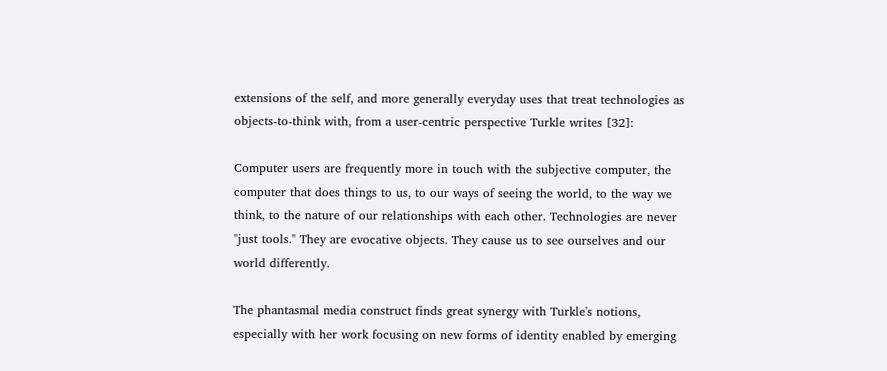extensions of the self, and more generally everyday uses that treat technologies as objects-to-think with, from a user-centric perspective Turkle writes [32]:

Computer users are frequently more in touch with the subjective computer, the computer that does things to us, to our ways of seeing the world, to the way we think, to the nature of our relationships with each other. Technologies are never "just tools." They are evocative objects. They cause us to see ourselves and our world differently.

The phantasmal media construct finds great synergy with Turkle's notions, especially with her work focusing on new forms of identity enabled by emerging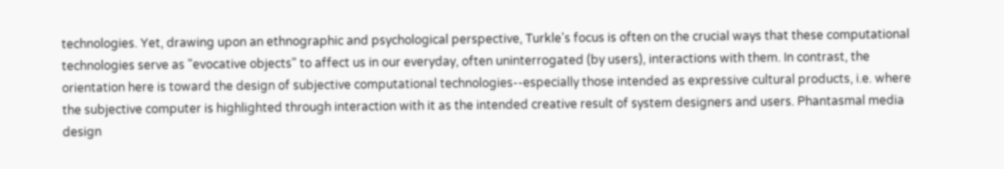technologies. Yet, drawing upon an ethnographic and psychological perspective, Turkle's focus is often on the crucial ways that these computational technologies serve as "evocative objects" to affect us in our everyday, often uninterrogated (by users), interactions with them. In contrast, the orientation here is toward the design of subjective computational technologies--especially those intended as expressive cultural products, i.e. where the subjective computer is highlighted through interaction with it as the intended creative result of system designers and users. Phantasmal media design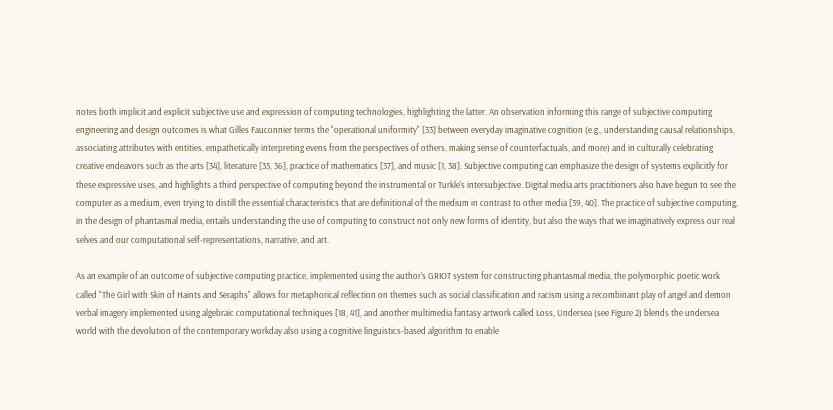notes both implicit and explicit subjective use and expression of computing technologies, highlighting the latter. An observation informing this range of subjective computing engineering and design outcomes is what Gilles Fauconnier terms the "operational uniformity" [33] between everyday imaginative cognition (e.g., understanding causal relationships, associating attributes with entities, empathetically interpreting evens from the perspectives of others, making sense of counterfactuals, and more) and in culturally celebrating creative endeavors such as the arts [34], literature [35, 36], practice of mathematics [37], and music [1, 38]. Subjective computing can emphasize the design of systems explicitly for these expressive uses, and highlights a third perspective of computing beyond the instrumental or Turkle's intersubjective. Digital media arts practitioners also have begun to see the computer as a medium, even trying to distill the essential characteristics that are definitional of the medium in contrast to other media [39, 40]. The practice of subjective computing, in the design of phantasmal media, entails understanding the use of computing to construct not only new forms of identity, but also the ways that we imaginatively express our real selves and our computational self-representations, narrative, and art.

As an example of an outcome of subjective computing practice, implemented using the author's GRIOT system for constructing phantasmal media, the polymorphic poetic work called "The Girl with Skin of Haints and Seraphs" allows for metaphorical reflection on themes such as social classification and racism using a recombinant play of angel and demon verbal imagery implemented using algebraic computational techniques [18, 41], and another multimedia fantasy artwork called Loss, Undersea (see Figure 2) blends the undersea world with the devolution of the contemporary workday also using a cognitive linguistics-based algorithm to enable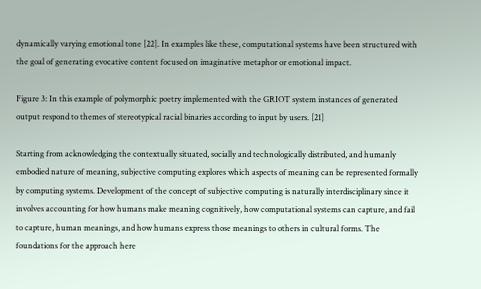dynamically varying emotional tone [22]. In examples like these, computational systems have been structured with the goal of generating evocative content focused on imaginative metaphor or emotional impact.

Figure 3: In this example of polymorphic poetry implemented with the GRIOT system instances of generated output respond to themes of stereotypical racial binaries according to input by users. [21]

Starting from acknowledging the contextually situated, socially and technologically distributed, and humanly embodied nature of meaning, subjective computing explores which aspects of meaning can be represented formally by computing systems. Development of the concept of subjective computing is naturally interdisciplinary since it involves accounting for how humans make meaning cognitively, how computational systems can capture, and fail to capture, human meanings, and how humans express those meanings to others in cultural forms. The foundations for the approach here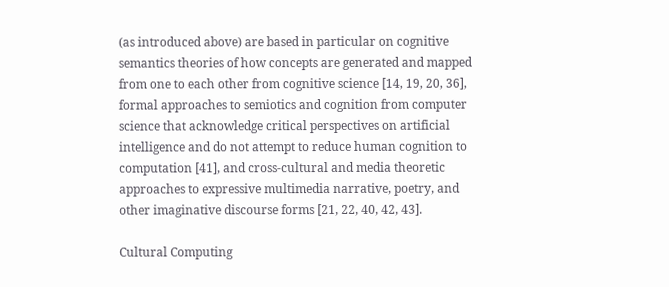(as introduced above) are based in particular on cognitive semantics theories of how concepts are generated and mapped from one to each other from cognitive science [14, 19, 20, 36], formal approaches to semiotics and cognition from computer science that acknowledge critical perspectives on artificial intelligence and do not attempt to reduce human cognition to computation [41], and cross-cultural and media theoretic approaches to expressive multimedia narrative, poetry, and other imaginative discourse forms [21, 22, 40, 42, 43].

Cultural Computing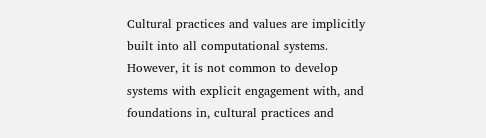Cultural practices and values are implicitly built into all computational systems. However, it is not common to develop systems with explicit engagement with, and foundations in, cultural practices and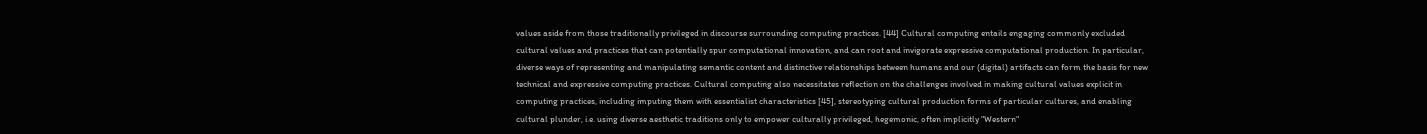values aside from those traditionally privileged in discourse surrounding computing practices. [44] Cultural computing entails engaging commonly excluded cultural values and practices that can potentially spur computational innovation, and can root and invigorate expressive computational production. In particular, diverse ways of representing and manipulating semantic content and distinctive relationships between humans and our (digital) artifacts can form the basis for new technical and expressive computing practices. Cultural computing also necessitates reflection on the challenges involved in making cultural values explicit in computing practices, including imputing them with essentialist characteristics [45], stereotyping cultural production forms of particular cultures, and enabling cultural plunder, i.e. using diverse aesthetic traditions only to empower culturally privileged, hegemonic, often implicitly "Western"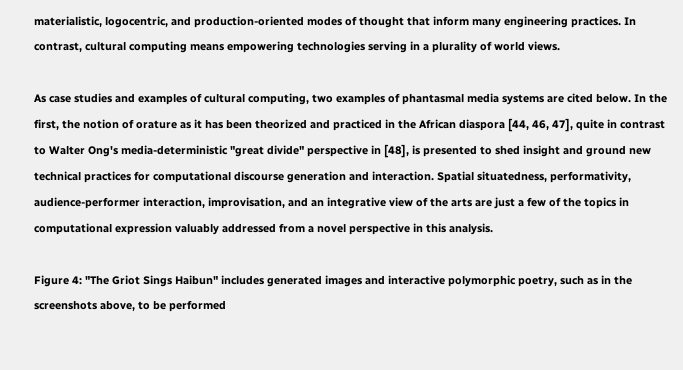materialistic, logocentric, and production-oriented modes of thought that inform many engineering practices. In contrast, cultural computing means empowering technologies serving in a plurality of world views.

As case studies and examples of cultural computing, two examples of phantasmal media systems are cited below. In the first, the notion of orature as it has been theorized and practiced in the African diaspora [44, 46, 47], quite in contrast to Walter Ong's media-deterministic "great divide" perspective in [48], is presented to shed insight and ground new technical practices for computational discourse generation and interaction. Spatial situatedness, performativity, audience-performer interaction, improvisation, and an integrative view of the arts are just a few of the topics in computational expression valuably addressed from a novel perspective in this analysis.

Figure 4: "The Griot Sings Haibun" includes generated images and interactive polymorphic poetry, such as in the screenshots above, to be performed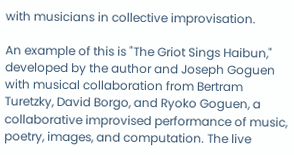with musicians in collective improvisation.

An example of this is "The Griot Sings Haibun," developed by the author and Joseph Goguen with musical collaboration from Bertram Turetzky, David Borgo, and Ryoko Goguen, a collaborative improvised performance of music, poetry, images, and computation. The live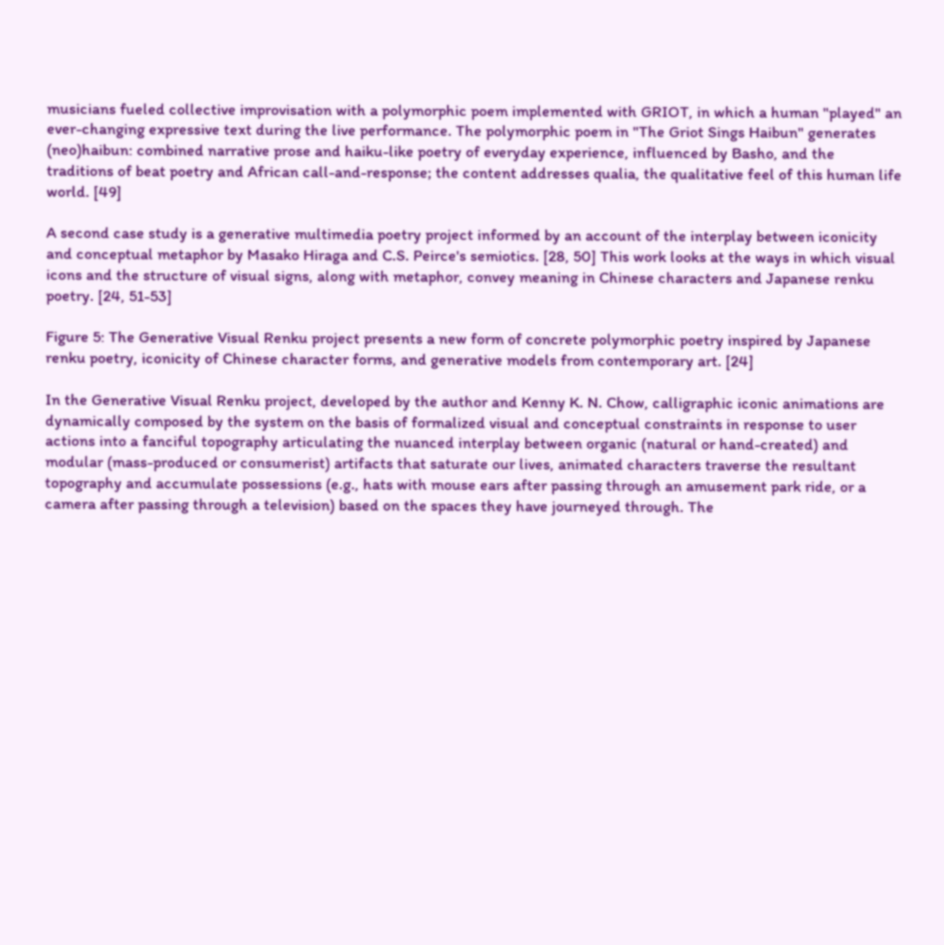musicians fueled collective improvisation with a polymorphic poem implemented with GRIOT, in which a human "played" an ever-changing expressive text during the live performance. The polymorphic poem in "The Griot Sings Haibun" generates (neo)haibun: combined narrative prose and haiku-like poetry of everyday experience, influenced by Basho, and the traditions of beat poetry and African call-and-response; the content addresses qualia, the qualitative feel of this human life world. [49]

A second case study is a generative multimedia poetry project informed by an account of the interplay between iconicity and conceptual metaphor by Masako Hiraga and C.S. Peirce's semiotics. [28, 50] This work looks at the ways in which visual icons and the structure of visual signs, along with metaphor, convey meaning in Chinese characters and Japanese renku poetry. [24, 51-53]

Figure 5: The Generative Visual Renku project presents a new form of concrete polymorphic poetry inspired by Japanese renku poetry, iconicity of Chinese character forms, and generative models from contemporary art. [24]

In the Generative Visual Renku project, developed by the author and Kenny K. N. Chow, calligraphic iconic animations are dynamically composed by the system on the basis of formalized visual and conceptual constraints in response to user actions into a fanciful topography articulating the nuanced interplay between organic (natural or hand-created) and modular (mass-produced or consumerist) artifacts that saturate our lives, animated characters traverse the resultant topography and accumulate possessions (e.g., hats with mouse ears after passing through an amusement park ride, or a camera after passing through a television) based on the spaces they have journeyed through. The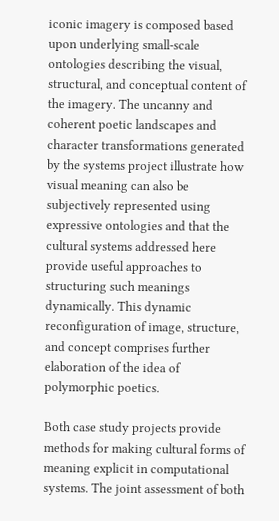iconic imagery is composed based upon underlying small-scale ontologies describing the visual, structural, and conceptual content of the imagery. The uncanny and coherent poetic landscapes and character transformations generated by the systems project illustrate how visual meaning can also be subjectively represented using expressive ontologies and that the cultural systems addressed here provide useful approaches to structuring such meanings dynamically. This dynamic reconfiguration of image, structure, and concept comprises further elaboration of the idea of polymorphic poetics.

Both case study projects provide methods for making cultural forms of meaning explicit in computational systems. The joint assessment of both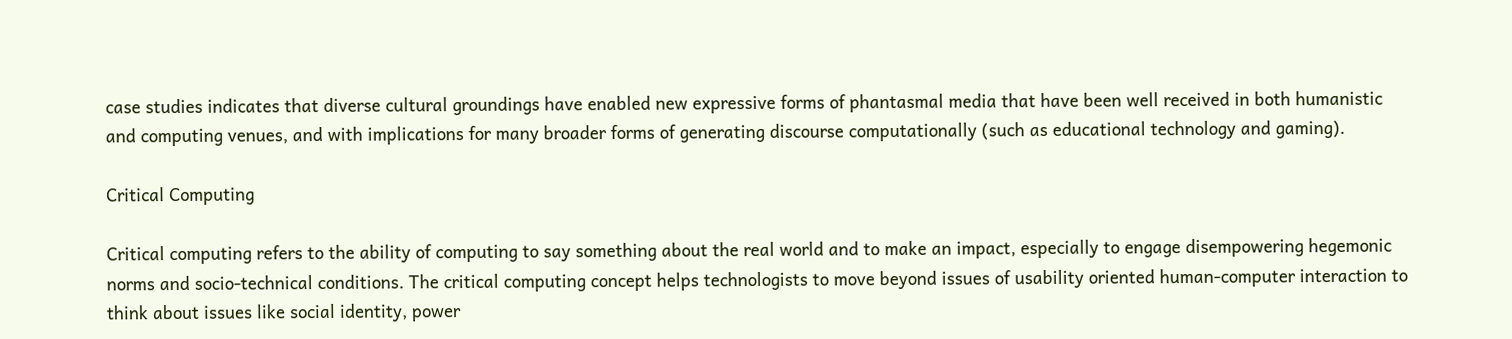case studies indicates that diverse cultural groundings have enabled new expressive forms of phantasmal media that have been well received in both humanistic and computing venues, and with implications for many broader forms of generating discourse computationally (such as educational technology and gaming).

Critical Computing

Critical computing refers to the ability of computing to say something about the real world and to make an impact, especially to engage disempowering hegemonic norms and socio-technical conditions. The critical computing concept helps technologists to move beyond issues of usability oriented human-computer interaction to think about issues like social identity, power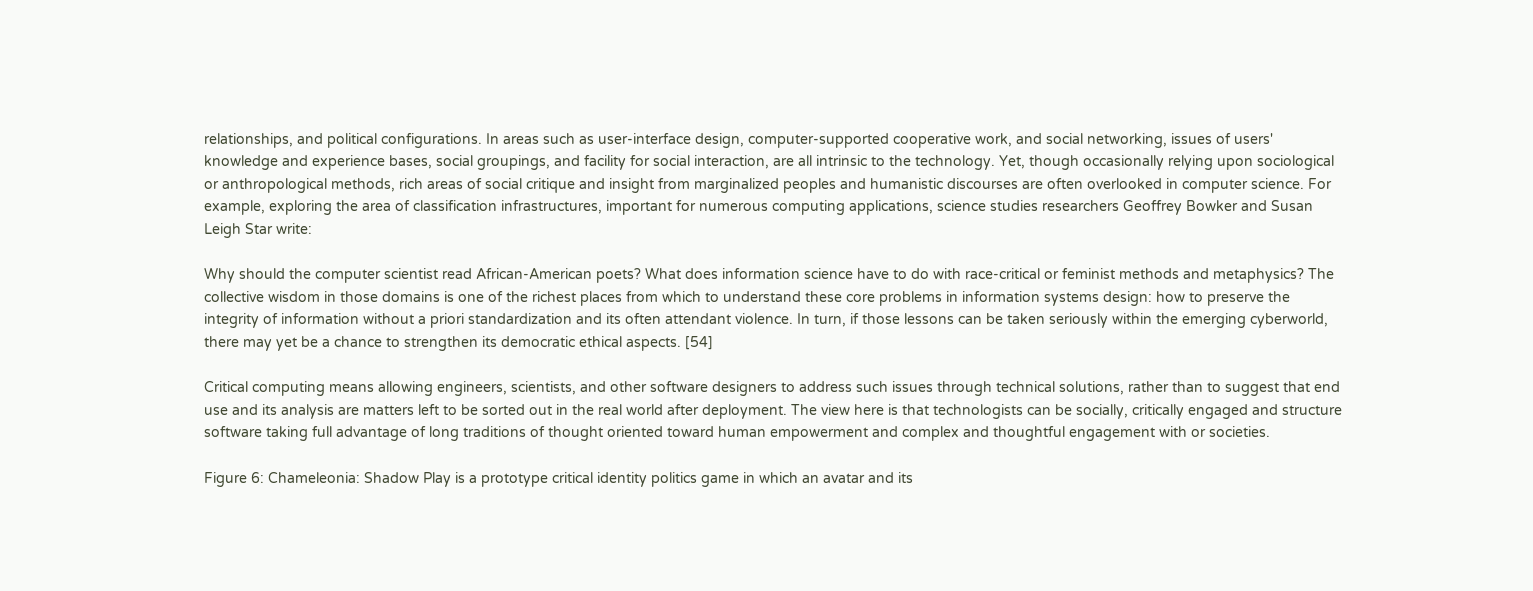relationships, and political configurations. In areas such as user-interface design, computer-supported cooperative work, and social networking, issues of users' knowledge and experience bases, social groupings, and facility for social interaction, are all intrinsic to the technology. Yet, though occasionally relying upon sociological or anthropological methods, rich areas of social critique and insight from marginalized peoples and humanistic discourses are often overlooked in computer science. For example, exploring the area of classification infrastructures, important for numerous computing applications, science studies researchers Geoffrey Bowker and Susan Leigh Star write:

Why should the computer scientist read African-American poets? What does information science have to do with race-critical or feminist methods and metaphysics? The collective wisdom in those domains is one of the richest places from which to understand these core problems in information systems design: how to preserve the integrity of information without a priori standardization and its often attendant violence. In turn, if those lessons can be taken seriously within the emerging cyberworld, there may yet be a chance to strengthen its democratic ethical aspects. [54]

Critical computing means allowing engineers, scientists, and other software designers to address such issues through technical solutions, rather than to suggest that end use and its analysis are matters left to be sorted out in the real world after deployment. The view here is that technologists can be socially, critically engaged and structure software taking full advantage of long traditions of thought oriented toward human empowerment and complex and thoughtful engagement with or societies.

Figure 6: Chameleonia: Shadow Play is a prototype critical identity politics game in which an avatar and its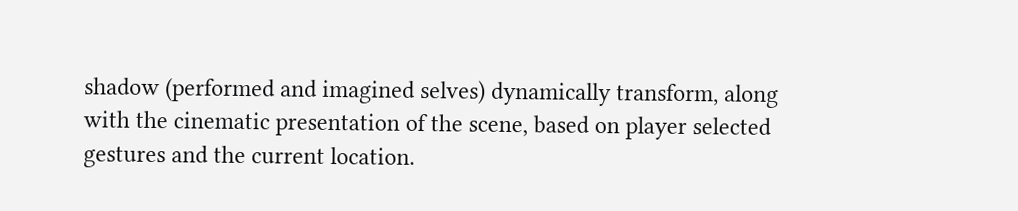shadow (performed and imagined selves) dynamically transform, along with the cinematic presentation of the scene, based on player selected gestures and the current location.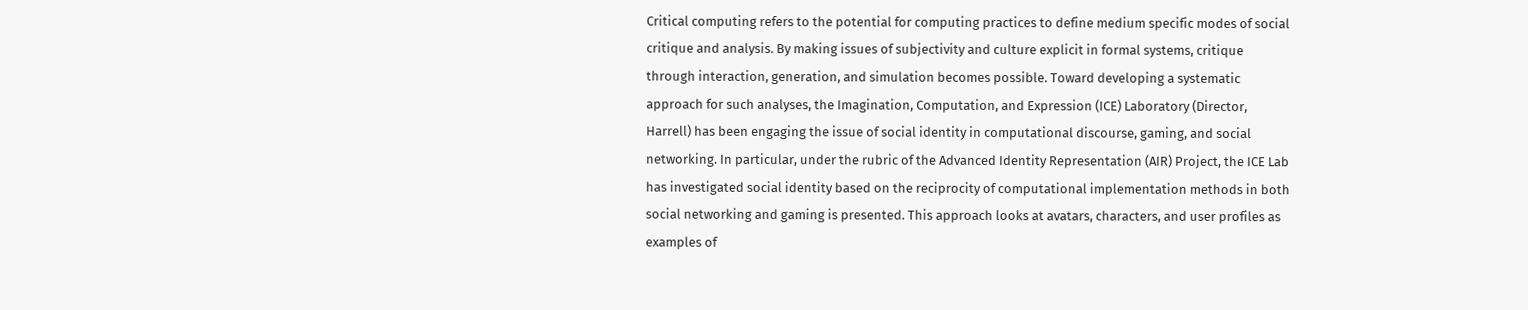Critical computing refers to the potential for computing practices to define medium specific modes of social critique and analysis. By making issues of subjectivity and culture explicit in formal systems, critique through interaction, generation, and simulation becomes possible. Toward developing a systematic approach for such analyses, the Imagination, Computation, and Expression (ICE) Laboratory (Director, Harrell) has been engaging the issue of social identity in computational discourse, gaming, and social networking. In particular, under the rubric of the Advanced Identity Representation (AIR) Project, the ICE Lab has investigated social identity based on the reciprocity of computational implementation methods in both social networking and gaming is presented. This approach looks at avatars, characters, and user profiles as examples of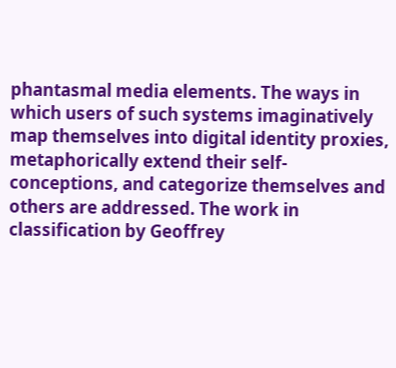phantasmal media elements. The ways in which users of such systems imaginatively map themselves into digital identity proxies, metaphorically extend their self-conceptions, and categorize themselves and others are addressed. The work in classification by Geoffrey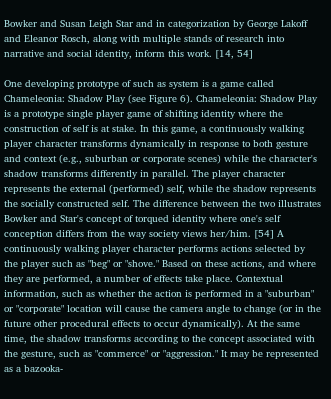Bowker and Susan Leigh Star and in categorization by George Lakoff and Eleanor Rosch, along with multiple stands of research into narrative and social identity, inform this work. [14, 54]

One developing prototype of such as system is a game called Chameleonia: Shadow Play (see Figure 6). Chameleonia: Shadow Play is a prototype single player game of shifting identity where the construction of self is at stake. In this game, a continuously walking player character transforms dynamically in response to both gesture and context (e.g., suburban or corporate scenes) while the character's shadow transforms differently in parallel. The player character represents the external (performed) self, while the shadow represents the socially constructed self. The difference between the two illustrates Bowker and Star's concept of torqued identity where one's self conception differs from the way society views her/him. [54] A continuously walking player character performs actions selected by the player such as "beg" or "shove." Based on these actions, and where they are performed, a number of effects take place. Contextual information, such as whether the action is performed in a "suburban" or "corporate" location will cause the camera angle to change (or in the future other procedural effects to occur dynamically). At the same time, the shadow transforms according to the concept associated with the gesture, such as "commerce" or "aggression." It may be represented as a bazooka-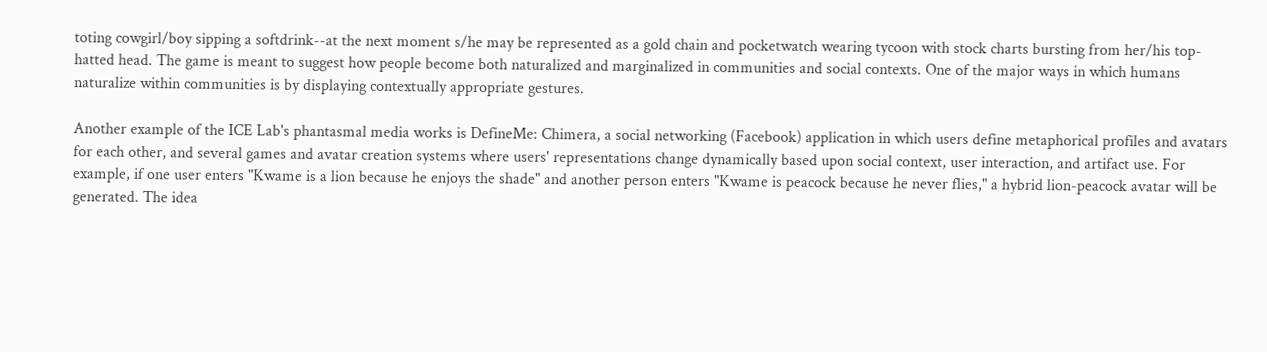toting cowgirl/boy sipping a softdrink--at the next moment s/he may be represented as a gold chain and pocketwatch wearing tycoon with stock charts bursting from her/his top-hatted head. The game is meant to suggest how people become both naturalized and marginalized in communities and social contexts. One of the major ways in which humans naturalize within communities is by displaying contextually appropriate gestures.

Another example of the ICE Lab's phantasmal media works is DefineMe: Chimera, a social networking (Facebook) application in which users define metaphorical profiles and avatars for each other, and several games and avatar creation systems where users' representations change dynamically based upon social context, user interaction, and artifact use. For example, if one user enters "Kwame is a lion because he enjoys the shade" and another person enters "Kwame is peacock because he never flies," a hybrid lion-peacock avatar will be generated. The idea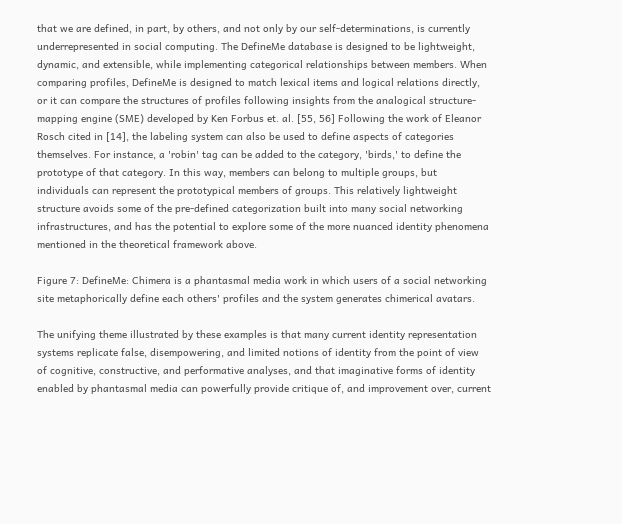that we are defined, in part, by others, and not only by our self-determinations, is currently underrepresented in social computing. The DefineMe database is designed to be lightweight, dynamic, and extensible, while implementing categorical relationships between members. When comparing profiles, DefineMe is designed to match lexical items and logical relations directly, or it can compare the structures of profiles following insights from the analogical structure-mapping engine (SME) developed by Ken Forbus et. al. [55, 56] Following the work of Eleanor Rosch cited in [14], the labeling system can also be used to define aspects of categories themselves. For instance, a 'robin' tag can be added to the category, 'birds,' to define the prototype of that category. In this way, members can belong to multiple groups, but individuals can represent the prototypical members of groups. This relatively lightweight structure avoids some of the pre-defined categorization built into many social networking infrastructures, and has the potential to explore some of the more nuanced identity phenomena mentioned in the theoretical framework above.

Figure 7: DefineMe: Chimera is a phantasmal media work in which users of a social networking site metaphorically define each others' profiles and the system generates chimerical avatars.

The unifying theme illustrated by these examples is that many current identity representation systems replicate false, disempowering, and limited notions of identity from the point of view of cognitive, constructive, and performative analyses, and that imaginative forms of identity enabled by phantasmal media can powerfully provide critique of, and improvement over, current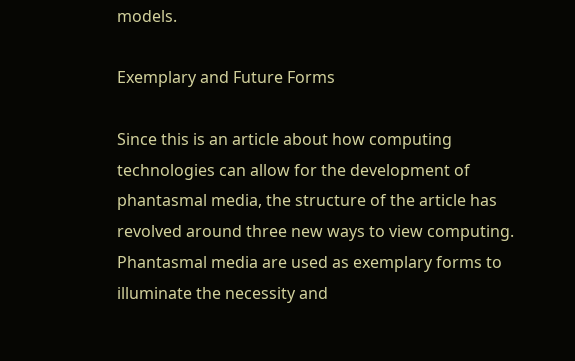models.

Exemplary and Future Forms

Since this is an article about how computing technologies can allow for the development of phantasmal media, the structure of the article has revolved around three new ways to view computing. Phantasmal media are used as exemplary forms to illuminate the necessity and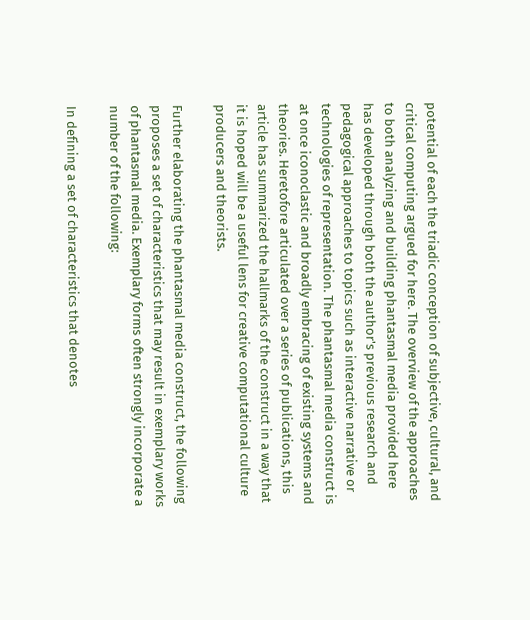potential of each the triadic conception of subjective, cultural, and critical computing argued for here. The overview of the approaches to both analyzing and building phantasmal media provided here has developed through both the author's previous research and pedagogical approaches to topics such as interactive narrative or technologies of representation. The phantasmal media construct is at once iconoclastic and broadly embracing of existing systems and theories. Heretofore articulated over a series of publications, this article has summarized the hallmarks of the construct in a way that it is hoped will be a useful lens for creative computational culture producers and theorists.

Further elaborating the phantasmal media construct, the following proposes a set of characteristics that may result in exemplary works of phantasmal media. Exemplary forms often strongly incorporate a number of the following:

In defining a set of characteristics that denotes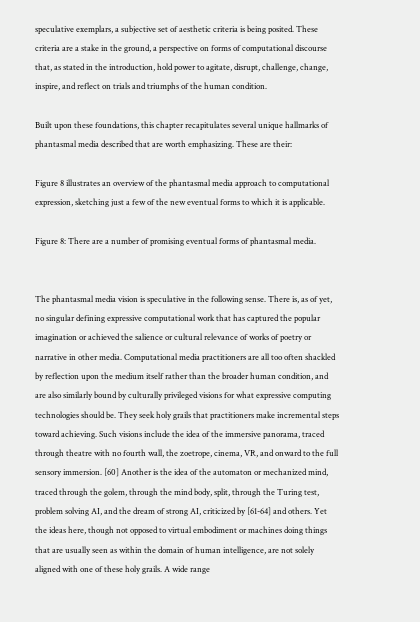speculative exemplars, a subjective set of aesthetic criteria is being posited. These criteria are a stake in the ground, a perspective on forms of computational discourse that, as stated in the introduction, hold power to agitate, disrupt, challenge, change, inspire, and reflect on trials and triumphs of the human condition.

Built upon these foundations, this chapter recapitulates several unique hallmarks of phantasmal media described that are worth emphasizing. These are their:

Figure 8 illustrates an overview of the phantasmal media approach to computational expression, sketching just a few of the new eventual forms to which it is applicable.

Figure 8: There are a number of promising eventual forms of phantasmal media.


The phantasmal media vision is speculative in the following sense. There is, as of yet, no singular defining expressive computational work that has captured the popular imagination or achieved the salience or cultural relevance of works of poetry or narrative in other media. Computational media practitioners are all too often shackled by reflection upon the medium itself rather than the broader human condition, and are also similarly bound by culturally privileged visions for what expressive computing technologies should be. They seek holy grails that practitioners make incremental steps toward achieving. Such visions include the idea of the immersive panorama, traced through theatre with no fourth wall, the zoetrope, cinema, VR, and onward to the full sensory immersion. [60] Another is the idea of the automaton or mechanized mind, traced through the golem, through the mind body, split, through the Turing test, problem solving AI, and the dream of strong AI, criticized by [61-64] and others. Yet the ideas here, though not opposed to virtual embodiment or machines doing things that are usually seen as within the domain of human intelligence, are not solely aligned with one of these holy grails. A wide range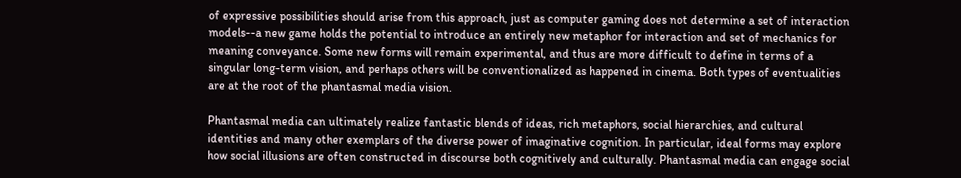of expressive possibilities should arise from this approach, just as computer gaming does not determine a set of interaction models--a new game holds the potential to introduce an entirely new metaphor for interaction and set of mechanics for meaning conveyance. Some new forms will remain experimental, and thus are more difficult to define in terms of a singular long-term vision, and perhaps others will be conventionalized as happened in cinema. Both types of eventualities are at the root of the phantasmal media vision.

Phantasmal media can ultimately realize fantastic blends of ideas, rich metaphors, social hierarchies, and cultural identities and many other exemplars of the diverse power of imaginative cognition. In particular, ideal forms may explore how social illusions are often constructed in discourse both cognitively and culturally. Phantasmal media can engage social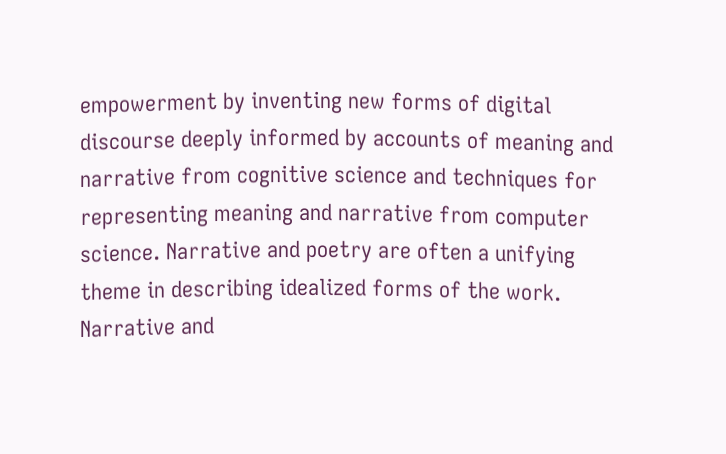empowerment by inventing new forms of digital discourse deeply informed by accounts of meaning and narrative from cognitive science and techniques for representing meaning and narrative from computer science. Narrative and poetry are often a unifying theme in describing idealized forms of the work. Narrative and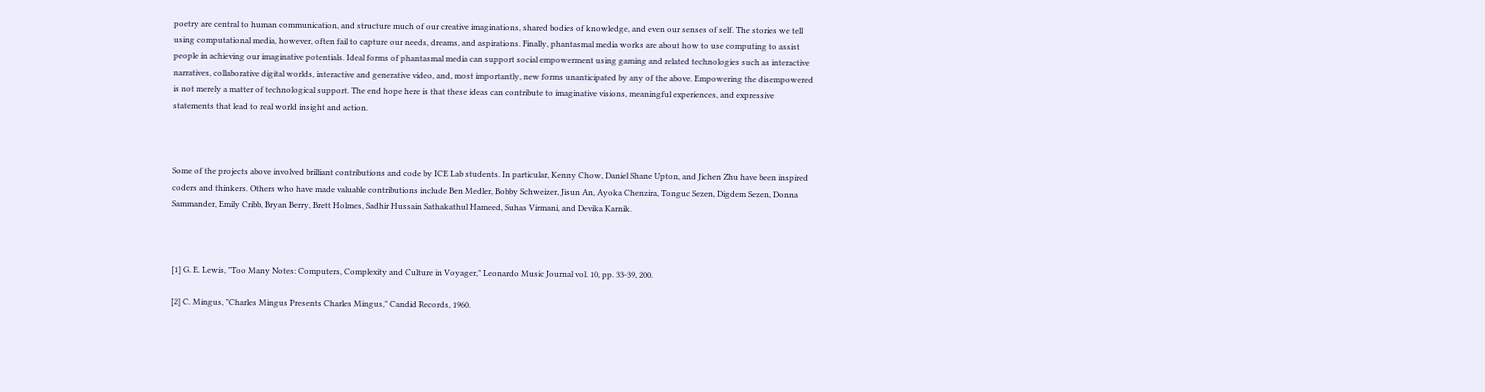poetry are central to human communication, and structure much of our creative imaginations, shared bodies of knowledge, and even our senses of self. The stories we tell using computational media, however, often fail to capture our needs, dreams, and aspirations. Finally, phantasmal media works are about how to use computing to assist people in achieving our imaginative potentials. Ideal forms of phantasmal media can support social empowerment using gaming and related technologies such as interactive narratives, collaborative digital worlds, interactive and generative video, and, most importantly, new forms unanticipated by any of the above. Empowering the disempowered is not merely a matter of technological support. The end hope here is that these ideas can contribute to imaginative visions, meaningful experiences, and expressive statements that lead to real world insight and action.



Some of the projects above involved brilliant contributions and code by ICE Lab students. In particular, Kenny Chow, Daniel Shane Upton, and Jichen Zhu have been inspired coders and thinkers. Others who have made valuable contributions include Ben Medler, Bobby Schweizer, Jisun An, Ayoka Chenzira, Tonguc Sezen, Digdem Sezen, Donna Sammander, Emily Cribb, Bryan Berry, Brett Holmes, Sadhir Hussain Sathakathul Hameed, Suhas Virmani, and Devika Karnik.



[1] G. E. Lewis, "Too Many Notes: Computers, Complexity and Culture in Voyager," Leonardo Music Journal vol. 10, pp. 33-39, 200.

[2] C. Mingus, "Charles Mingus Presents Charles Mingus," Candid Records, 1960.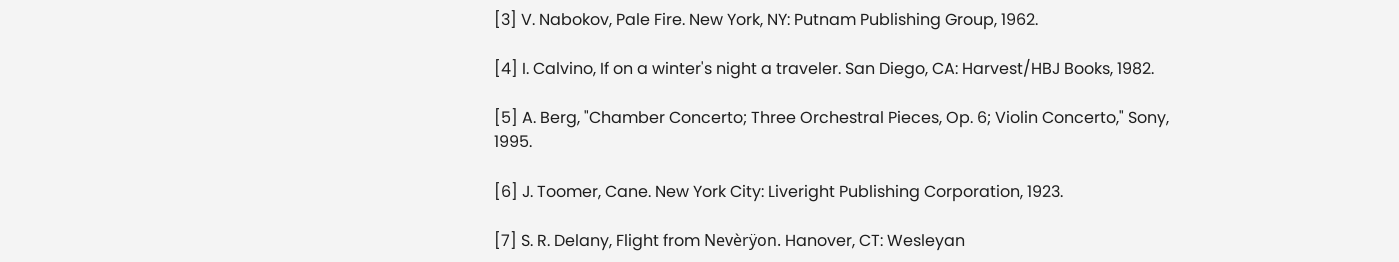[3] V. Nabokov, Pale Fire. New York, NY: Putnam Publishing Group, 1962.

[4] I. Calvino, If on a winter's night a traveler. San Diego, CA: Harvest/HBJ Books, 1982.

[5] A. Berg, "Chamber Concerto; Three Orchestral Pieces, Op. 6; Violin Concerto," Sony, 1995.

[6] J. Toomer, Cane. New York City: Liveright Publishing Corporation, 1923.

[7] S. R. Delany, Flight from Nevèrÿon. Hanover, CT: Wesleyan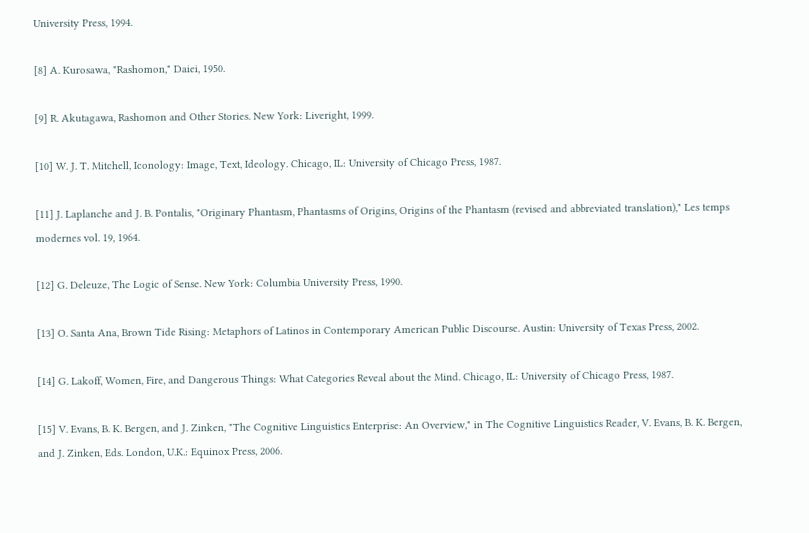University Press, 1994.

[8] A. Kurosawa, "Rashomon," Daiei, 1950.

[9] R. Akutagawa, Rashomon and Other Stories. New York: Liveright, 1999.

[10] W. J. T. Mitchell, Iconology: Image, Text, Ideology. Chicago, IL: University of Chicago Press, 1987.

[11] J. Laplanche and J. B. Pontalis, "Originary Phantasm, Phantasms of Origins, Origins of the Phantasm (revised and abbreviated translation)," Les temps modernes vol. 19, 1964.

[12] G. Deleuze, The Logic of Sense. New York: Columbia University Press, 1990.

[13] O. Santa Ana, Brown Tide Rising: Metaphors of Latinos in Contemporary American Public Discourse. Austin: University of Texas Press, 2002.

[14] G. Lakoff, Women, Fire, and Dangerous Things: What Categories Reveal about the Mind. Chicago, IL: University of Chicago Press, 1987.

[15] V. Evans, B. K. Bergen, and J. Zinken, "The Cognitive Linguistics Enterprise: An Overview," in The Cognitive Linguistics Reader, V. Evans, B. K. Bergen, and J. Zinken, Eds. London, U.K.: Equinox Press, 2006.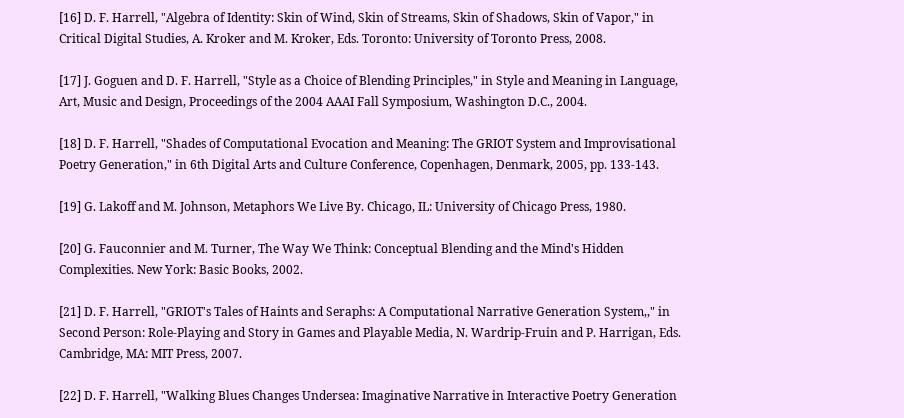[16] D. F. Harrell, "Algebra of Identity: Skin of Wind, Skin of Streams, Skin of Shadows, Skin of Vapor," in Critical Digital Studies, A. Kroker and M. Kroker, Eds. Toronto: University of Toronto Press, 2008.

[17] J. Goguen and D. F. Harrell, "Style as a Choice of Blending Principles," in Style and Meaning in Language, Art, Music and Design, Proceedings of the 2004 AAAI Fall Symposium, Washington D.C., 2004.

[18] D. F. Harrell, "Shades of Computational Evocation and Meaning: The GRIOT System and Improvisational Poetry Generation," in 6th Digital Arts and Culture Conference, Copenhagen, Denmark, 2005, pp. 133-143.

[19] G. Lakoff and M. Johnson, Metaphors We Live By. Chicago, IL: University of Chicago Press, 1980.

[20] G. Fauconnier and M. Turner, The Way We Think: Conceptual Blending and the Mind's Hidden Complexities. New York: Basic Books, 2002.

[21] D. F. Harrell, "GRIOT's Tales of Haints and Seraphs: A Computational Narrative Generation System,," in Second Person: Role-Playing and Story in Games and Playable Media, N. Wardrip-Fruin and P. Harrigan, Eds. Cambridge, MA: MIT Press, 2007.

[22] D. F. Harrell, "Walking Blues Changes Undersea: Imaginative Narrative in Interactive Poetry Generation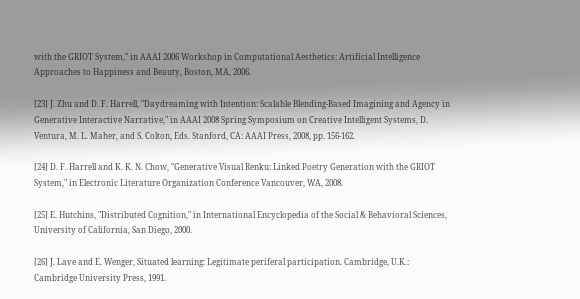with the GRIOT System," in AAAI 2006 Workshop in Computational Aesthetics: Artificial Intelligence Approaches to Happiness and Beauty, Boston, MA, 2006.

[23] J. Zhu and D. F. Harrell, "Daydreaming with Intention: Scalable Blending-Based Imagining and Agency in Generative Interactive Narrative," in AAAI 2008 Spring Symposium on Creative Intelligent Systems, D. Ventura, M. L. Maher, and S. Colton, Eds. Stanford, CA: AAAI Press, 2008, pp. 156-162.

[24] D. F. Harrell and K. K. N. Chow, "Generative Visual Renku: Linked Poetry Generation with the GRIOT System," in Electronic Literature Organization Conference Vancouver, WA, 2008.

[25] E. Hutchins, "Distributed Cognition," in International Encyclopedia of the Social & Behavioral Sciences, University of California, San Diego, 2000.

[26] J. Lave and E. Wenger, Situated learning: Legitimate periferal participation. Cambridge, U.K.: Cambridge University Press, 1991.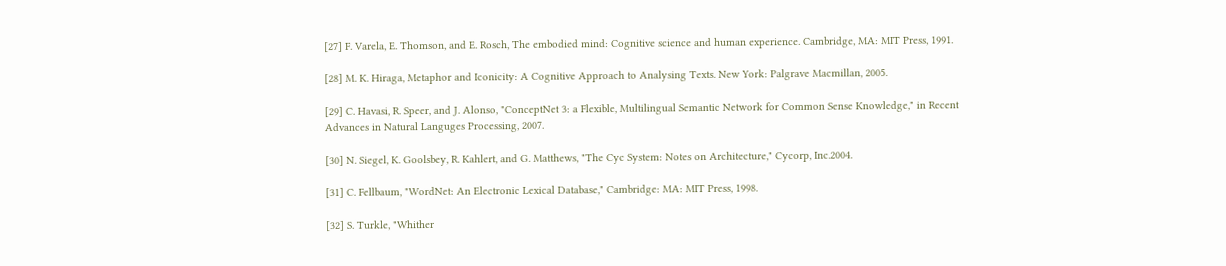[27] F. Varela, E. Thomson, and E. Rosch, The embodied mind: Cognitive science and human experience. Cambridge, MA: MIT Press, 1991.

[28] M. K. Hiraga, Metaphor and Iconicity: A Cognitive Approach to Analysing Texts. New York: Palgrave Macmillan, 2005.

[29] C. Havasi, R. Speer, and J. Alonso, "ConceptNet 3: a Flexible, Multilingual Semantic Network for Common Sense Knowledge," in Recent Advances in Natural Languges Processing, 2007.

[30] N. Siegel, K. Goolsbey, R. Kahlert, and G. Matthews, "The Cyc System: Notes on Architecture," Cycorp, Inc.2004.

[31] C. Fellbaum, "WordNet: An Electronic Lexical Database," Cambridge: MA: MIT Press, 1998.

[32] S. Turkle, "Whither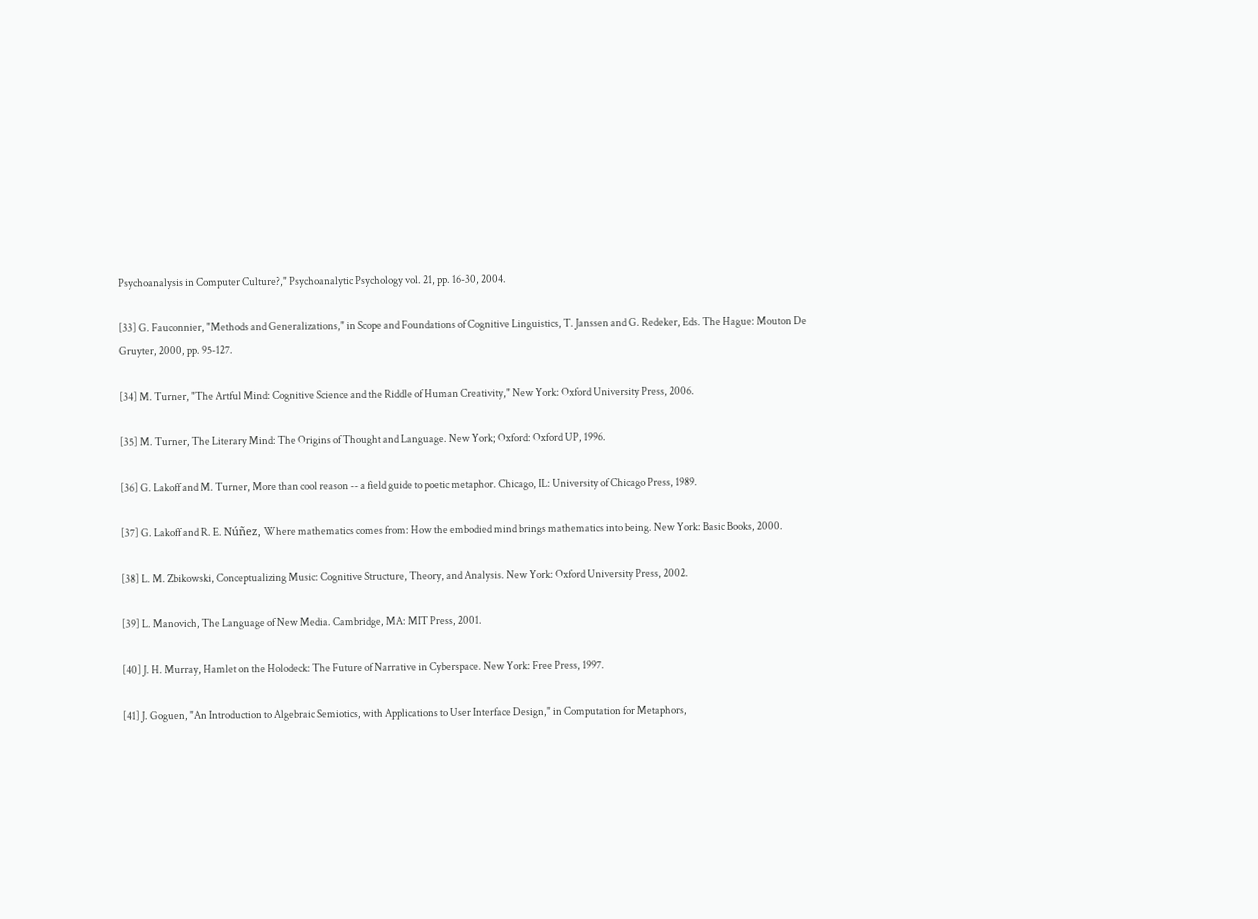Psychoanalysis in Computer Culture?," Psychoanalytic Psychology vol. 21, pp. 16-30, 2004.

[33] G. Fauconnier, "Methods and Generalizations," in Scope and Foundations of Cognitive Linguistics, T. Janssen and G. Redeker, Eds. The Hague: Mouton De Gruyter, 2000, pp. 95-127.

[34] M. Turner, "The Artful Mind: Cognitive Science and the Riddle of Human Creativity," New York: Oxford University Press, 2006.

[35] M. Turner, The Literary Mind: The Origins of Thought and Language. New York; Oxford: Oxford UP, 1996.

[36] G. Lakoff and M. Turner, More than cool reason -- a field guide to poetic metaphor. Chicago, IL: University of Chicago Press, 1989.

[37] G. Lakoff and R. E. Núñez, Where mathematics comes from: How the embodied mind brings mathematics into being. New York: Basic Books, 2000.

[38] L. M. Zbikowski, Conceptualizing Music: Cognitive Structure, Theory, and Analysis. New York: Oxford University Press, 2002.

[39] L. Manovich, The Language of New Media. Cambridge, MA: MIT Press, 2001.

[40] J. H. Murray, Hamlet on the Holodeck: The Future of Narrative in Cyberspace. New York: Free Press, 1997.

[41] J. Goguen, "An Introduction to Algebraic Semiotics, with Applications to User Interface Design," in Computation for Metaphors,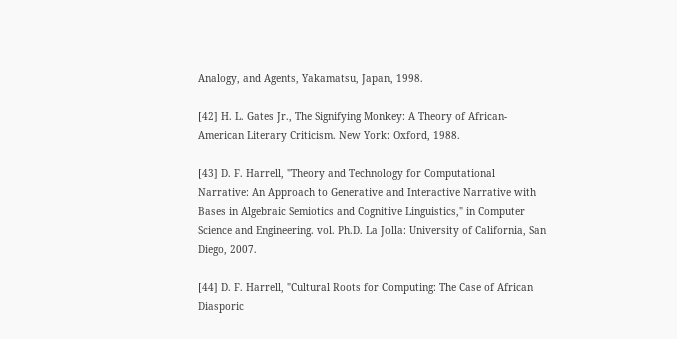Analogy, and Agents, Yakamatsu, Japan, 1998.

[42] H. L. Gates Jr., The Signifying Monkey: A Theory of African-American Literary Criticism. New York: Oxford, 1988.

[43] D. F. Harrell, "Theory and Technology for Computational Narrative: An Approach to Generative and Interactive Narrative with Bases in Algebraic Semiotics and Cognitive Linguistics," in Computer Science and Engineering. vol. Ph.D. La Jolla: University of California, San Diego, 2007.

[44] D. F. Harrell, "Cultural Roots for Computing: The Case of African Diasporic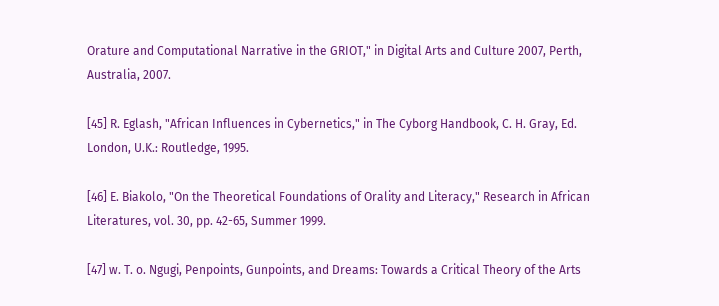Orature and Computational Narrative in the GRIOT," in Digital Arts and Culture 2007, Perth, Australia, 2007.

[45] R. Eglash, "African Influences in Cybernetics," in The Cyborg Handbook, C. H. Gray, Ed. London, U.K.: Routledge, 1995.

[46] E. Biakolo, "On the Theoretical Foundations of Orality and Literacy," Research in African Literatures, vol. 30, pp. 42-65, Summer 1999.

[47] w. T. o. Ngugi, Penpoints, Gunpoints, and Dreams: Towards a Critical Theory of the Arts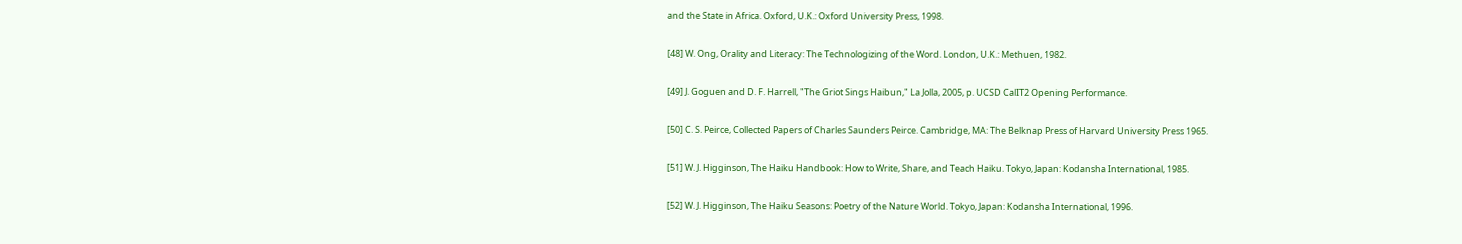and the State in Africa. Oxford, U.K.: Oxford University Press, 1998.

[48] W. Ong, Orality and Literacy: The Technologizing of the Word. London, U.K.: Methuen, 1982.

[49] J. Goguen and D. F. Harrell, "The Griot Sings Haibun," La Jolla, 2005, p. UCSD CalIT2 Opening Performance.

[50] C. S. Peirce, Collected Papers of Charles Saunders Peirce. Cambridge, MA: The Belknap Press of Harvard University Press 1965.

[51] W. J. Higginson, The Haiku Handbook: How to Write, Share, and Teach Haiku. Tokyo, Japan: Kodansha International, 1985.

[52] W. J. Higginson, The Haiku Seasons: Poetry of the Nature World. Tokyo, Japan: Kodansha International, 1996.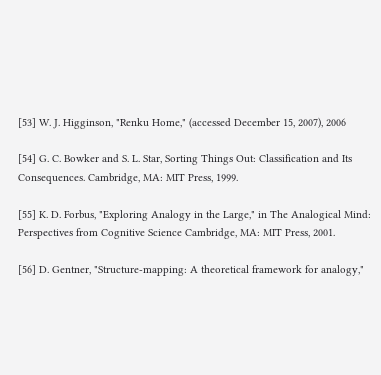[53] W. J. Higginson, "Renku Home," (accessed December 15, 2007), 2006

[54] G. C. Bowker and S. L. Star, Sorting Things Out: Classification and Its Consequences. Cambridge, MA: MIT Press, 1999.

[55] K. D. Forbus, "Exploring Analogy in the Large," in The Analogical Mind: Perspectives from Cognitive Science Cambridge, MA: MIT Press, 2001.

[56] D. Gentner, "Structure-mapping: A theoretical framework for analogy,"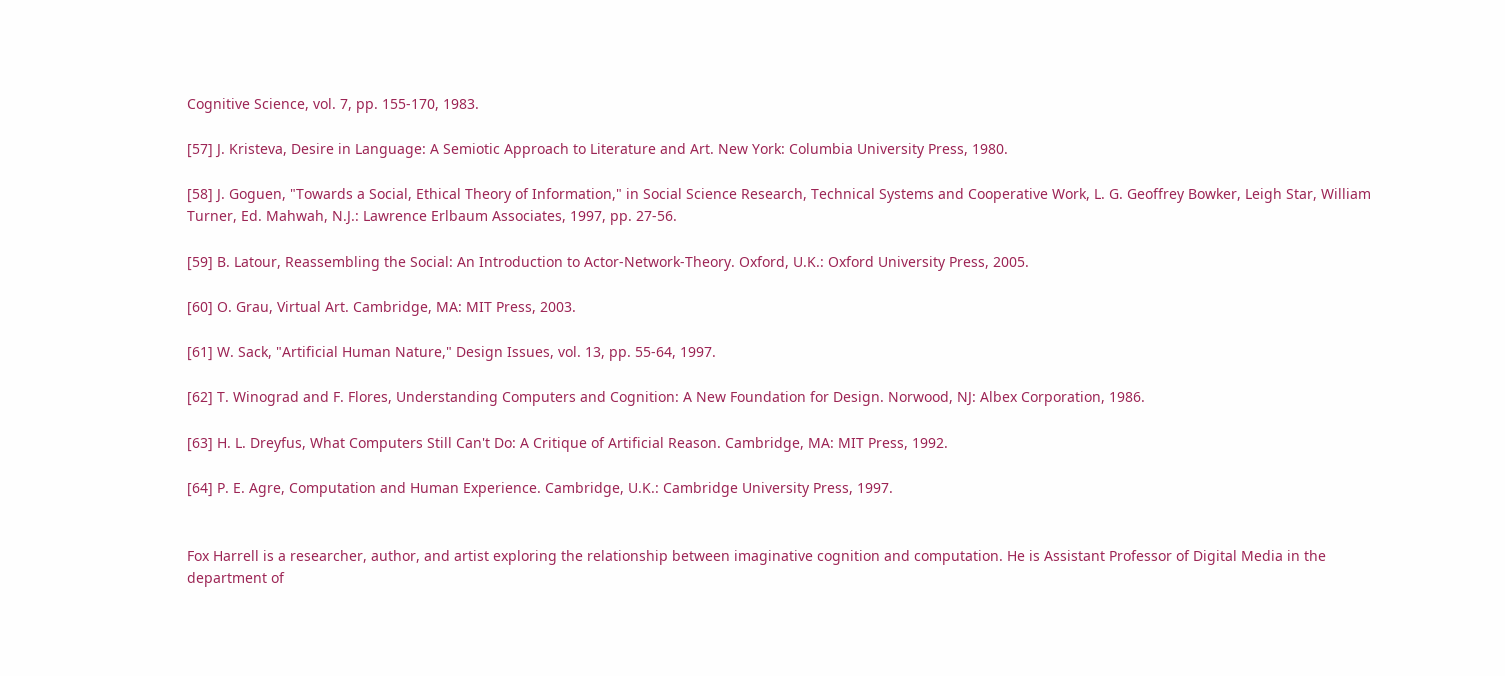Cognitive Science, vol. 7, pp. 155-170, 1983.

[57] J. Kristeva, Desire in Language: A Semiotic Approach to Literature and Art. New York: Columbia University Press, 1980.

[58] J. Goguen, "Towards a Social, Ethical Theory of Information," in Social Science Research, Technical Systems and Cooperative Work, L. G. Geoffrey Bowker, Leigh Star, William Turner, Ed. Mahwah, N.J.: Lawrence Erlbaum Associates, 1997, pp. 27-56.

[59] B. Latour, Reassembling the Social: An Introduction to Actor-Network-Theory. Oxford, U.K.: Oxford University Press, 2005.

[60] O. Grau, Virtual Art. Cambridge, MA: MIT Press, 2003.

[61] W. Sack, "Artificial Human Nature," Design Issues, vol. 13, pp. 55-64, 1997.

[62] T. Winograd and F. Flores, Understanding Computers and Cognition: A New Foundation for Design. Norwood, NJ: Albex Corporation, 1986.

[63] H. L. Dreyfus, What Computers Still Can't Do: A Critique of Artificial Reason. Cambridge, MA: MIT Press, 1992.

[64] P. E. Agre, Computation and Human Experience. Cambridge, U.K.: Cambridge University Press, 1997.


Fox Harrell is a researcher, author, and artist exploring the relationship between imaginative cognition and computation. He is Assistant Professor of Digital Media in the department of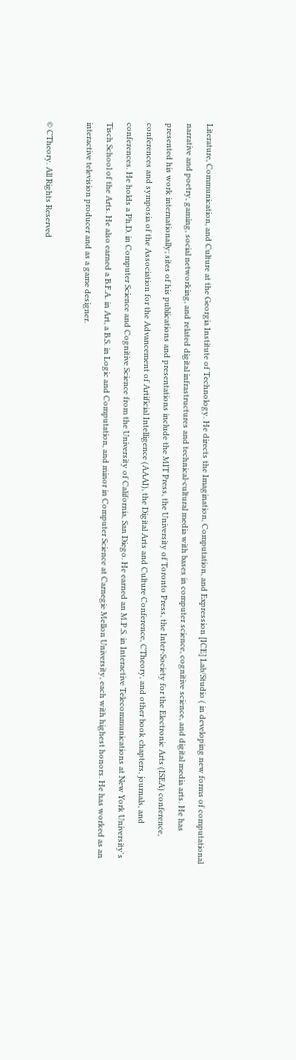Literature, Communication, and Culture at the Georgia Institute of Technology. He directs the Imagination, Computation, and Expression [ICE] Lab/Studio ( in developing new forms of computational narrative and poetry, gaming, social networking, and related digital infrastructures and technical-cultural media with bases in computer science, cognitive science, and digital media arts. He has presented his work internationally; sites of his publications and presentations include the MIT Press, the University of Toronto Press, the Inter-Society for the Electronic Arts (ISEA) conference, conferences and symposia of the Association for the Advancement of Artificial Intelligence (AAAI), the Digital Arts and Culture Conference, CTheory, and other book chapters, journals, and conferences. He holds a Ph.D. in Computer Science and Cognitive Science from the University of California, San Diego. He earned an M.P.S. in Interactive Telecommunications at New York University's Tisch School of the Arts. He also earned a B.F.A. in Art, a B.S. in Logic and Computation, and minor in Computer Science at Carnegie Mellon University, each with highest honors. He has worked as an interactive television producer and as a game designer.

© CTheory. All Rights Reserved